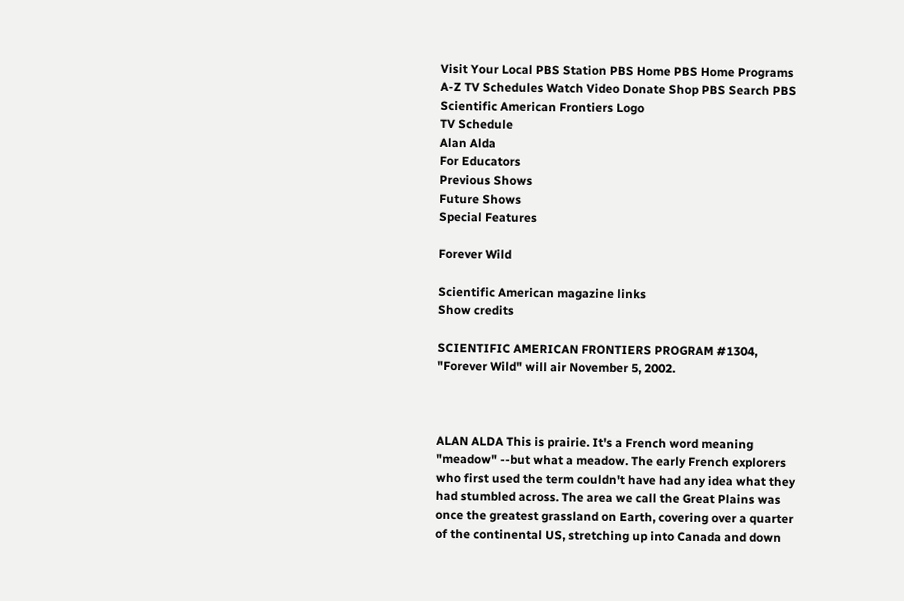Visit Your Local PBS Station PBS Home PBS Home Programs A-Z TV Schedules Watch Video Donate Shop PBS Search PBS
Scientific American Frontiers Logo
TV Schedule
Alan Alda
For Educators
Previous Shows
Future Shows
Special Features

Forever Wild

Scientific American magazine links
Show credits

SCIENTIFIC AMERICAN FRONTIERS PROGRAM #1304, "Forever Wild" will air November 5, 2002.



ALAN ALDA This is prairie. It's a French word meaning "meadow" --but what a meadow. The early French explorers who first used the term couldn't have had any idea what they had stumbled across. The area we call the Great Plains was once the greatest grassland on Earth, covering over a quarter of the continental US, stretching up into Canada and down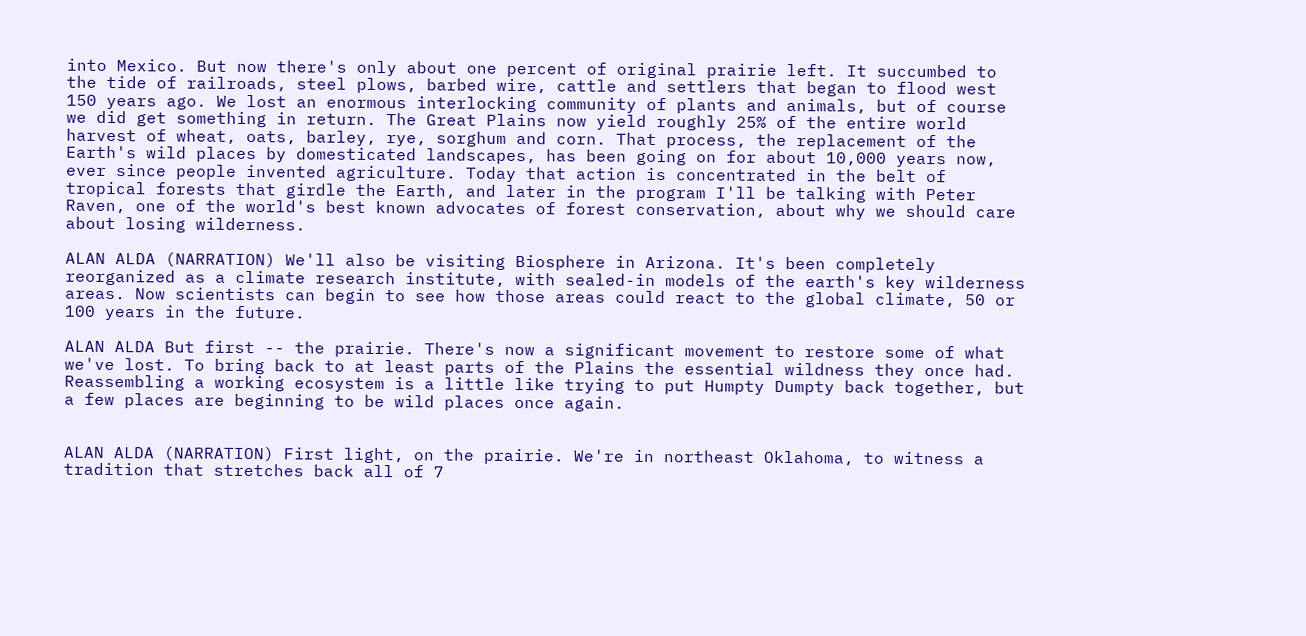into Mexico. But now there's only about one percent of original prairie left. It succumbed to the tide of railroads, steel plows, barbed wire, cattle and settlers that began to flood west 150 years ago. We lost an enormous interlocking community of plants and animals, but of course we did get something in return. The Great Plains now yield roughly 25% of the entire world harvest of wheat, oats, barley, rye, sorghum and corn. That process, the replacement of the Earth's wild places by domesticated landscapes, has been going on for about 10,000 years now, ever since people invented agriculture. Today that action is concentrated in the belt of tropical forests that girdle the Earth, and later in the program I'll be talking with Peter Raven, one of the world's best known advocates of forest conservation, about why we should care about losing wilderness.

ALAN ALDA (NARRATION) We'll also be visiting Biosphere in Arizona. It's been completely reorganized as a climate research institute, with sealed-in models of the earth's key wilderness areas. Now scientists can begin to see how those areas could react to the global climate, 50 or 100 years in the future.

ALAN ALDA But first -- the prairie. There's now a significant movement to restore some of what we've lost. To bring back to at least parts of the Plains the essential wildness they once had. Reassembling a working ecosystem is a little like trying to put Humpty Dumpty back together, but a few places are beginning to be wild places once again.


ALAN ALDA (NARRATION) First light, on the prairie. We're in northeast Oklahoma, to witness a tradition that stretches back all of 7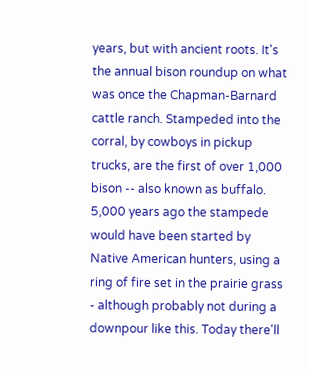years, but with ancient roots. It's the annual bison roundup on what was once the Chapman-Barnard cattle ranch. Stampeded into the corral, by cowboys in pickup trucks, are the first of over 1,000 bison -- also known as buffalo. 5,000 years ago the stampede would have been started by Native American hunters, using a ring of fire set in the prairie grass - although probably not during a downpour like this. Today there'll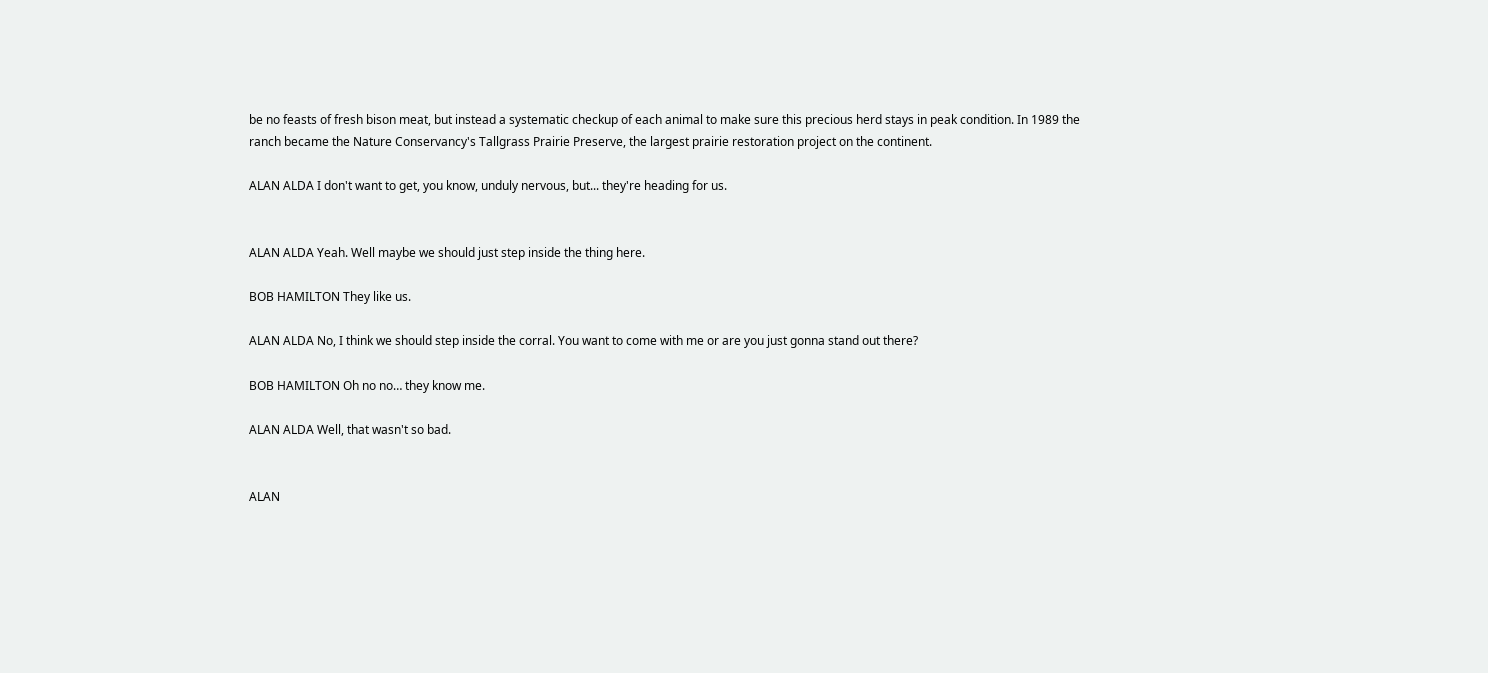be no feasts of fresh bison meat, but instead a systematic checkup of each animal to make sure this precious herd stays in peak condition. In 1989 the ranch became the Nature Conservancy's Tallgrass Prairie Preserve, the largest prairie restoration project on the continent.

ALAN ALDA I don't want to get, you know, unduly nervous, but... they're heading for us.


ALAN ALDA Yeah. Well maybe we should just step inside the thing here.

BOB HAMILTON They like us.

ALAN ALDA No, I think we should step inside the corral. You want to come with me or are you just gonna stand out there?

BOB HAMILTON Oh no no… they know me.

ALAN ALDA Well, that wasn't so bad.


ALAN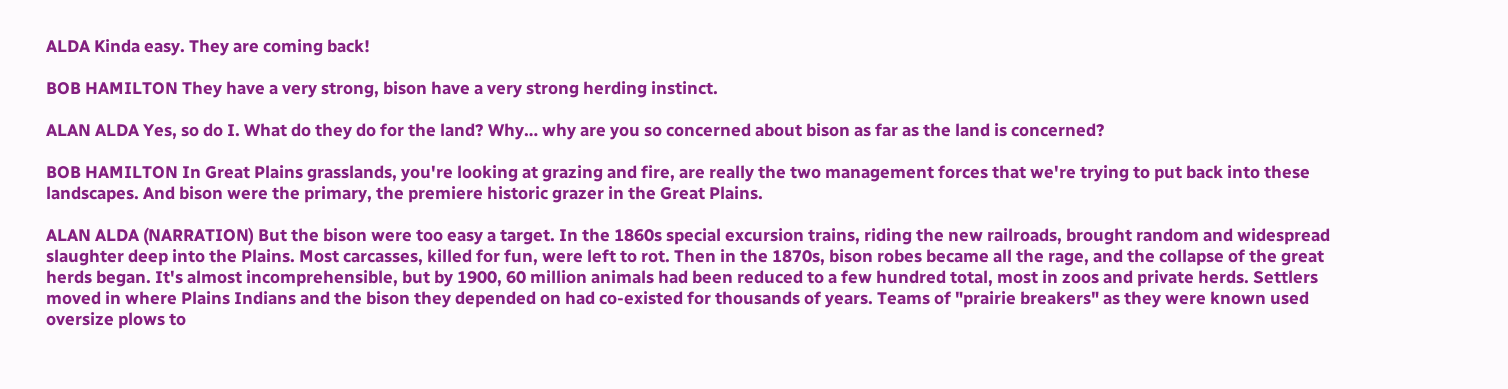ALDA Kinda easy. They are coming back!

BOB HAMILTON They have a very strong, bison have a very strong herding instinct.

ALAN ALDA Yes, so do I. What do they do for the land? Why… why are you so concerned about bison as far as the land is concerned?

BOB HAMILTON In Great Plains grasslands, you're looking at grazing and fire, are really the two management forces that we're trying to put back into these landscapes. And bison were the primary, the premiere historic grazer in the Great Plains.

ALAN ALDA (NARRATION) But the bison were too easy a target. In the 1860s special excursion trains, riding the new railroads, brought random and widespread slaughter deep into the Plains. Most carcasses, killed for fun, were left to rot. Then in the 1870s, bison robes became all the rage, and the collapse of the great herds began. It's almost incomprehensible, but by 1900, 60 million animals had been reduced to a few hundred total, most in zoos and private herds. Settlers moved in where Plains Indians and the bison they depended on had co-existed for thousands of years. Teams of "prairie breakers" as they were known used oversize plows to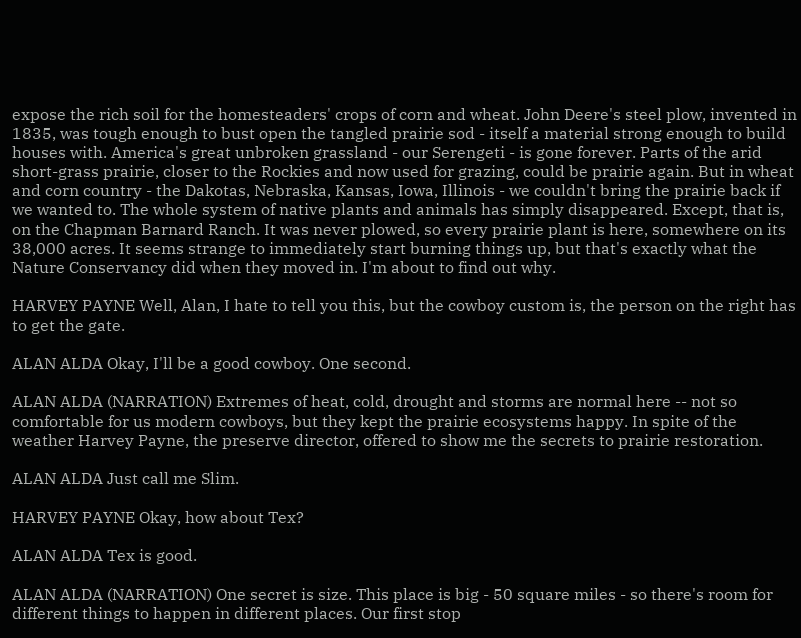expose the rich soil for the homesteaders' crops of corn and wheat. John Deere's steel plow, invented in 1835, was tough enough to bust open the tangled prairie sod - itself a material strong enough to build houses with. America's great unbroken grassland - our Serengeti - is gone forever. Parts of the arid short-grass prairie, closer to the Rockies and now used for grazing, could be prairie again. But in wheat and corn country - the Dakotas, Nebraska, Kansas, Iowa, Illinois - we couldn't bring the prairie back if we wanted to. The whole system of native plants and animals has simply disappeared. Except, that is, on the Chapman Barnard Ranch. It was never plowed, so every prairie plant is here, somewhere on its 38,000 acres. It seems strange to immediately start burning things up, but that's exactly what the Nature Conservancy did when they moved in. I'm about to find out why.

HARVEY PAYNE Well, Alan, I hate to tell you this, but the cowboy custom is, the person on the right has to get the gate.

ALAN ALDA Okay, I'll be a good cowboy. One second.

ALAN ALDA (NARRATION) Extremes of heat, cold, drought and storms are normal here -- not so comfortable for us modern cowboys, but they kept the prairie ecosystems happy. In spite of the weather Harvey Payne, the preserve director, offered to show me the secrets to prairie restoration.

ALAN ALDA Just call me Slim.

HARVEY PAYNE Okay, how about Tex?

ALAN ALDA Tex is good.

ALAN ALDA (NARRATION) One secret is size. This place is big - 50 square miles - so there's room for different things to happen in different places. Our first stop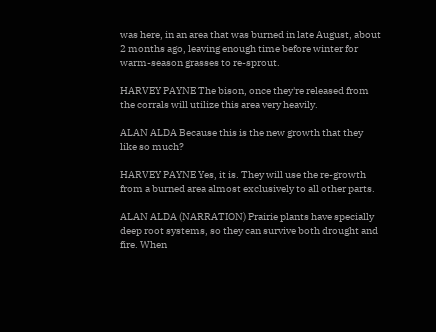was here, in an area that was burned in late August, about 2 months ago, leaving enough time before winter for warm-season grasses to re-sprout.

HARVEY PAYNE The bison, once they're released from the corrals will utilize this area very heavily.

ALAN ALDA Because this is the new growth that they like so much?

HARVEY PAYNE Yes, it is. They will use the re-growth from a burned area almost exclusively to all other parts.

ALAN ALDA (NARRATION) Prairie plants have specially deep root systems, so they can survive both drought and fire. When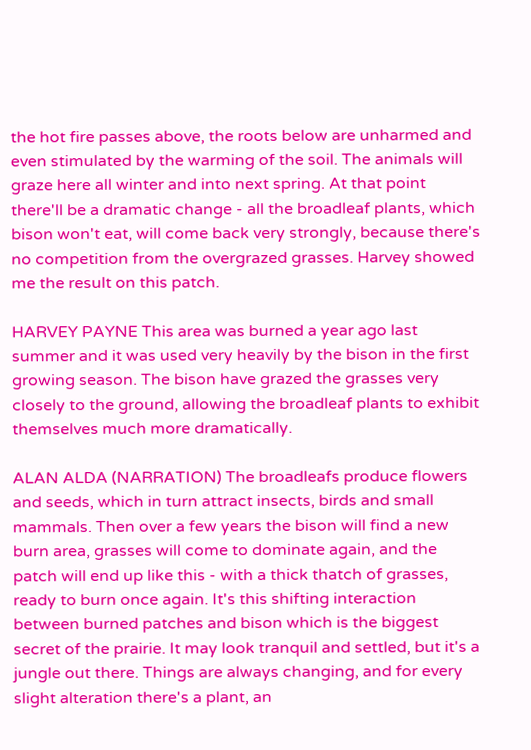the hot fire passes above, the roots below are unharmed and even stimulated by the warming of the soil. The animals will graze here all winter and into next spring. At that point there'll be a dramatic change - all the broadleaf plants, which bison won't eat, will come back very strongly, because there's no competition from the overgrazed grasses. Harvey showed me the result on this patch.

HARVEY PAYNE This area was burned a year ago last summer and it was used very heavily by the bison in the first growing season. The bison have grazed the grasses very closely to the ground, allowing the broadleaf plants to exhibit themselves much more dramatically.

ALAN ALDA (NARRATION) The broadleafs produce flowers and seeds, which in turn attract insects, birds and small mammals. Then over a few years the bison will find a new burn area, grasses will come to dominate again, and the patch will end up like this - with a thick thatch of grasses, ready to burn once again. It's this shifting interaction between burned patches and bison which is the biggest secret of the prairie. It may look tranquil and settled, but it's a jungle out there. Things are always changing, and for every slight alteration there's a plant, an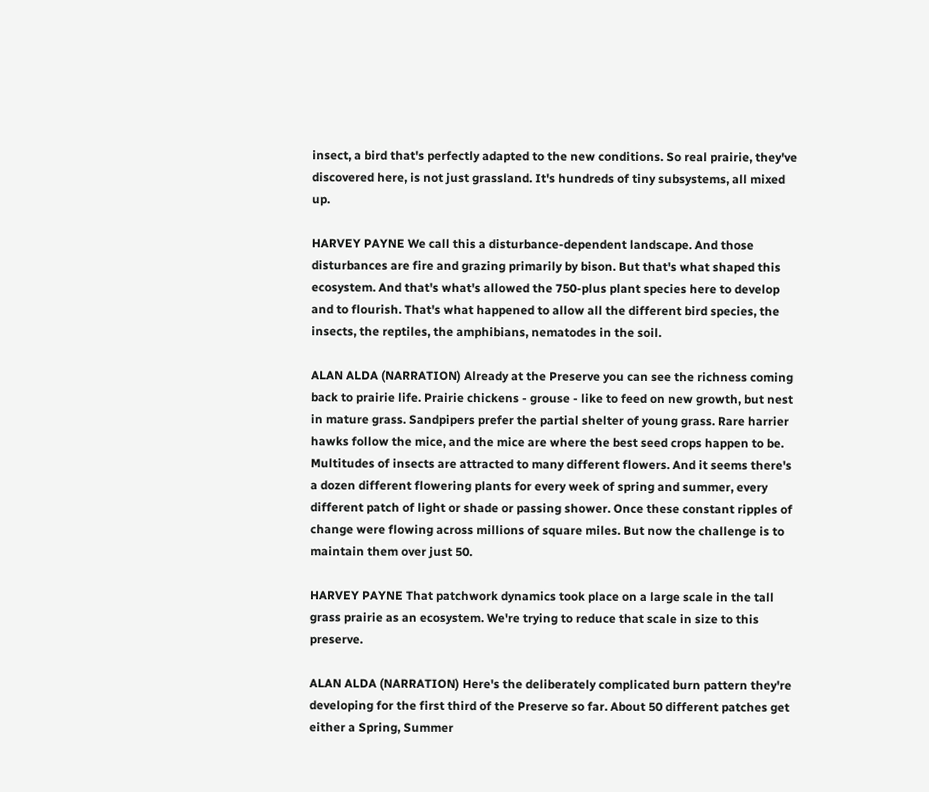insect, a bird that's perfectly adapted to the new conditions. So real prairie, they've discovered here, is not just grassland. It's hundreds of tiny subsystems, all mixed up.

HARVEY PAYNE We call this a disturbance-dependent landscape. And those disturbances are fire and grazing primarily by bison. But that's what shaped this ecosystem. And that's what's allowed the 750-plus plant species here to develop and to flourish. That's what happened to allow all the different bird species, the insects, the reptiles, the amphibians, nematodes in the soil.

ALAN ALDA (NARRATION) Already at the Preserve you can see the richness coming back to prairie life. Prairie chickens - grouse - like to feed on new growth, but nest in mature grass. Sandpipers prefer the partial shelter of young grass. Rare harrier hawks follow the mice, and the mice are where the best seed crops happen to be. Multitudes of insects are attracted to many different flowers. And it seems there's a dozen different flowering plants for every week of spring and summer, every different patch of light or shade or passing shower. Once these constant ripples of change were flowing across millions of square miles. But now the challenge is to maintain them over just 50.

HARVEY PAYNE That patchwork dynamics took place on a large scale in the tall grass prairie as an ecosystem. We're trying to reduce that scale in size to this preserve.

ALAN ALDA (NARRATION) Here's the deliberately complicated burn pattern they're developing for the first third of the Preserve so far. About 50 different patches get either a Spring, Summer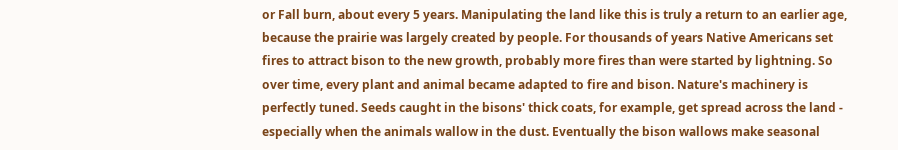or Fall burn, about every 5 years. Manipulating the land like this is truly a return to an earlier age, because the prairie was largely created by people. For thousands of years Native Americans set fires to attract bison to the new growth, probably more fires than were started by lightning. So over time, every plant and animal became adapted to fire and bison. Nature's machinery is perfectly tuned. Seeds caught in the bisons' thick coats, for example, get spread across the land - especially when the animals wallow in the dust. Eventually the bison wallows make seasonal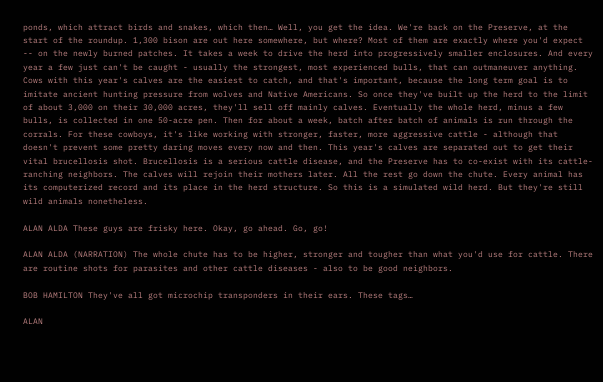ponds, which attract birds and snakes, which then… Well, you get the idea. We're back on the Preserve, at the start of the roundup. 1,300 bison are out here somewhere, but where? Most of them are exactly where you'd expect -- on the newly burned patches. It takes a week to drive the herd into progressively smaller enclosures. And every year a few just can't be caught - usually the strongest, most experienced bulls, that can outmaneuver anything. Cows with this year's calves are the easiest to catch, and that's important, because the long term goal is to imitate ancient hunting pressure from wolves and Native Americans. So once they've built up the herd to the limit of about 3,000 on their 30,000 acres, they'll sell off mainly calves. Eventually the whole herd, minus a few bulls, is collected in one 50-acre pen. Then for about a week, batch after batch of animals is run through the corrals. For these cowboys, it's like working with stronger, faster, more aggressive cattle - although that doesn't prevent some pretty daring moves every now and then. This year's calves are separated out to get their vital brucellosis shot. Brucellosis is a serious cattle disease, and the Preserve has to co-exist with its cattle-ranching neighbors. The calves will rejoin their mothers later. All the rest go down the chute. Every animal has its computerized record and its place in the herd structure. So this is a simulated wild herd. But they're still wild animals nonetheless.

ALAN ALDA These guys are frisky here. Okay, go ahead. Go, go!

ALAN ALDA (NARRATION) The whole chute has to be higher, stronger and tougher than what you'd use for cattle. There are routine shots for parasites and other cattle diseases - also to be good neighbors.

BOB HAMILTON They've all got microchip transponders in their ears. These tags…

ALAN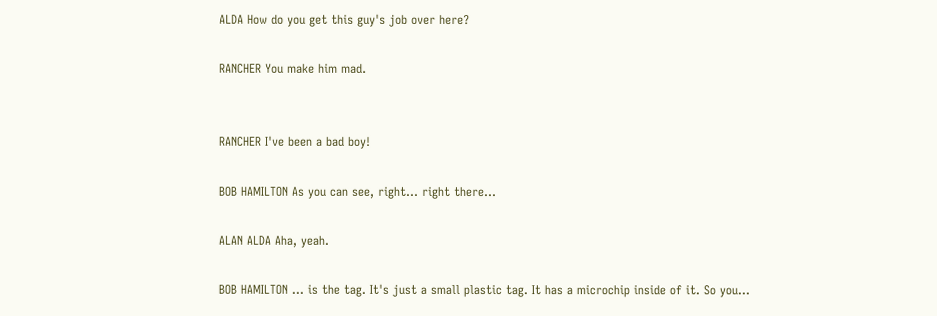ALDA How do you get this guy's job over here?

RANCHER You make him mad.


RANCHER I've been a bad boy!

BOB HAMILTON As you can see, right… right there...

ALAN ALDA Aha, yeah.

BOB HAMILTON ... is the tag. It's just a small plastic tag. It has a microchip inside of it. So you…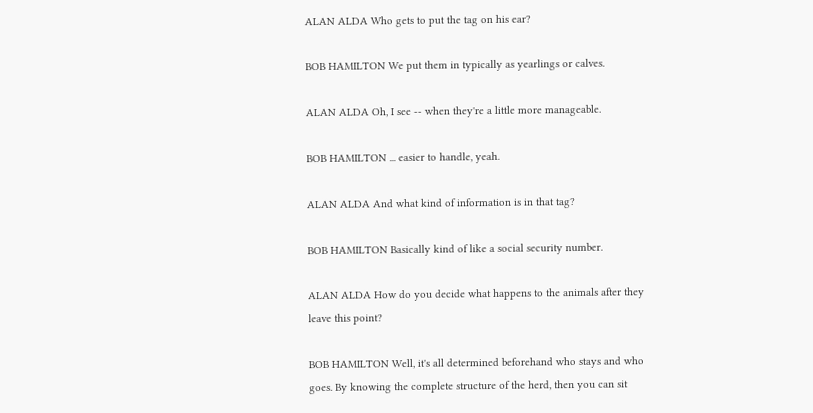ALAN ALDA Who gets to put the tag on his ear?

BOB HAMILTON We put them in typically as yearlings or calves.

ALAN ALDA Oh, I see -- when they're a little more manageable.

BOB HAMILTON ... easier to handle, yeah.

ALAN ALDA And what kind of information is in that tag?

BOB HAMILTON Basically kind of like a social security number.

ALAN ALDA How do you decide what happens to the animals after they leave this point?

BOB HAMILTON Well, it's all determined beforehand who stays and who goes. By knowing the complete structure of the herd, then you can sit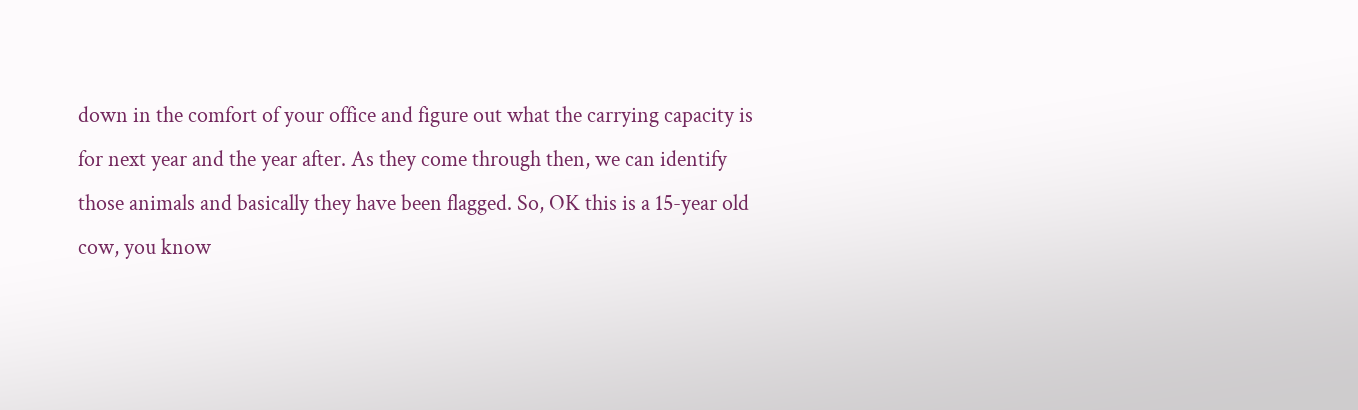down in the comfort of your office and figure out what the carrying capacity is for next year and the year after. As they come through then, we can identify those animals and basically they have been flagged. So, OK this is a 15-year old cow, you know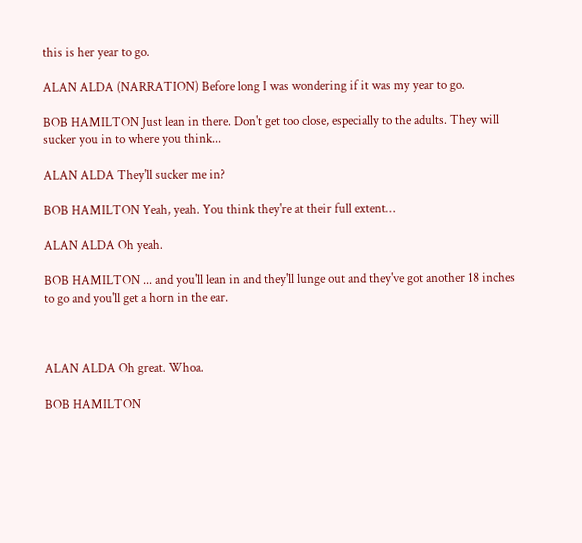this is her year to go.

ALAN ALDA (NARRATION) Before long I was wondering if it was my year to go.

BOB HAMILTON Just lean in there. Don't get too close, especially to the adults. They will sucker you in to where you think...

ALAN ALDA They'll sucker me in?

BOB HAMILTON Yeah, yeah. You think they're at their full extent…

ALAN ALDA Oh yeah.

BOB HAMILTON ... and you'll lean in and they'll lunge out and they've got another 18 inches to go and you'll get a horn in the ear.



ALAN ALDA Oh great. Whoa.

BOB HAMILTON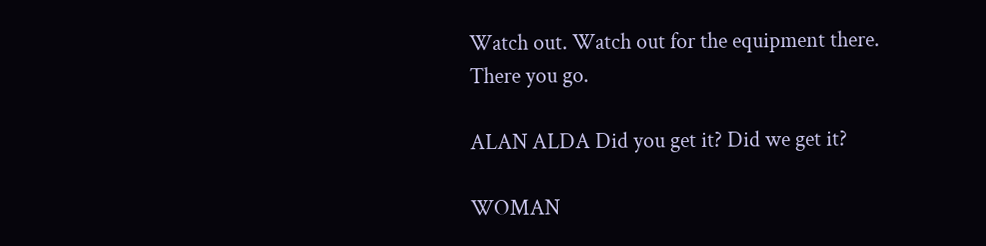Watch out. Watch out for the equipment there. There you go.

ALAN ALDA Did you get it? Did we get it?

WOMAN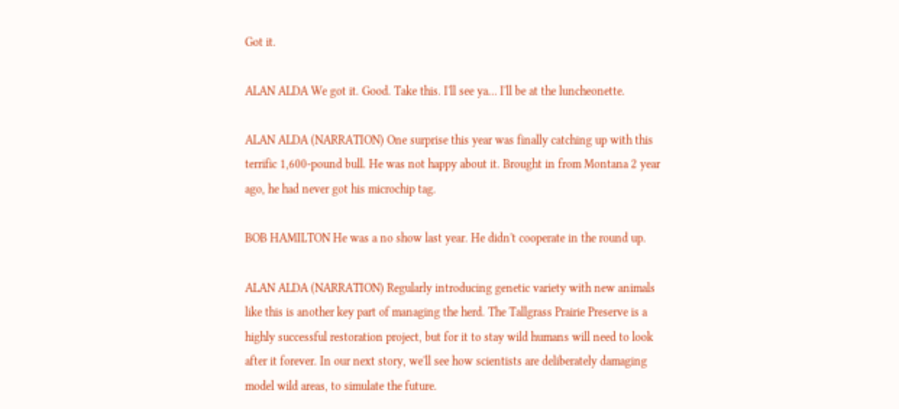Got it.

ALAN ALDA We got it. Good. Take this. I'll see ya… I'll be at the luncheonette.

ALAN ALDA (NARRATION) One surprise this year was finally catching up with this terrific 1,600-pound bull. He was not happy about it. Brought in from Montana 2 year ago, he had never got his microchip tag.

BOB HAMILTON He was a no show last year. He didn't cooperate in the round up.

ALAN ALDA (NARRATION) Regularly introducing genetic variety with new animals like this is another key part of managing the herd. The Tallgrass Prairie Preserve is a highly successful restoration project, but for it to stay wild humans will need to look after it forever. In our next story, we'll see how scientists are deliberately damaging model wild areas, to simulate the future.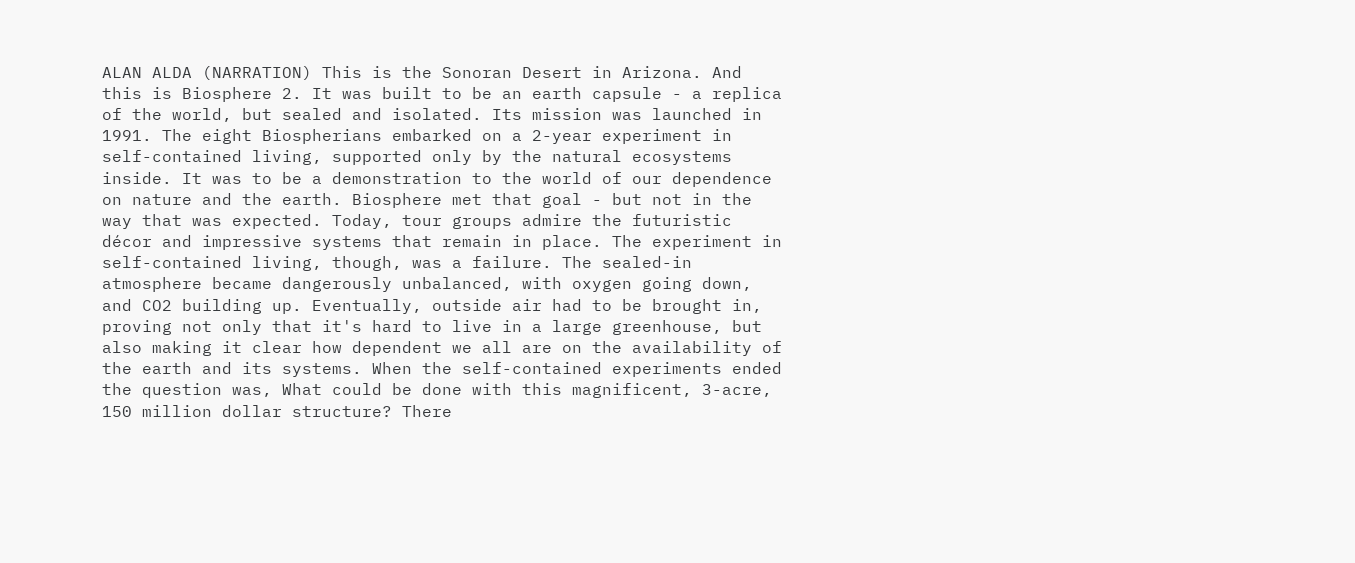ALAN ALDA (NARRATION) This is the Sonoran Desert in Arizona. And this is Biosphere 2. It was built to be an earth capsule - a replica of the world, but sealed and isolated. Its mission was launched in 1991. The eight Biospherians embarked on a 2-year experiment in self-contained living, supported only by the natural ecosystems inside. It was to be a demonstration to the world of our dependence on nature and the earth. Biosphere met that goal - but not in the way that was expected. Today, tour groups admire the futuristic décor and impressive systems that remain in place. The experiment in self-contained living, though, was a failure. The sealed-in atmosphere became dangerously unbalanced, with oxygen going down, and CO2 building up. Eventually, outside air had to be brought in, proving not only that it's hard to live in a large greenhouse, but also making it clear how dependent we all are on the availability of the earth and its systems. When the self-contained experiments ended the question was, What could be done with this magnificent, 3-acre, 150 million dollar structure? There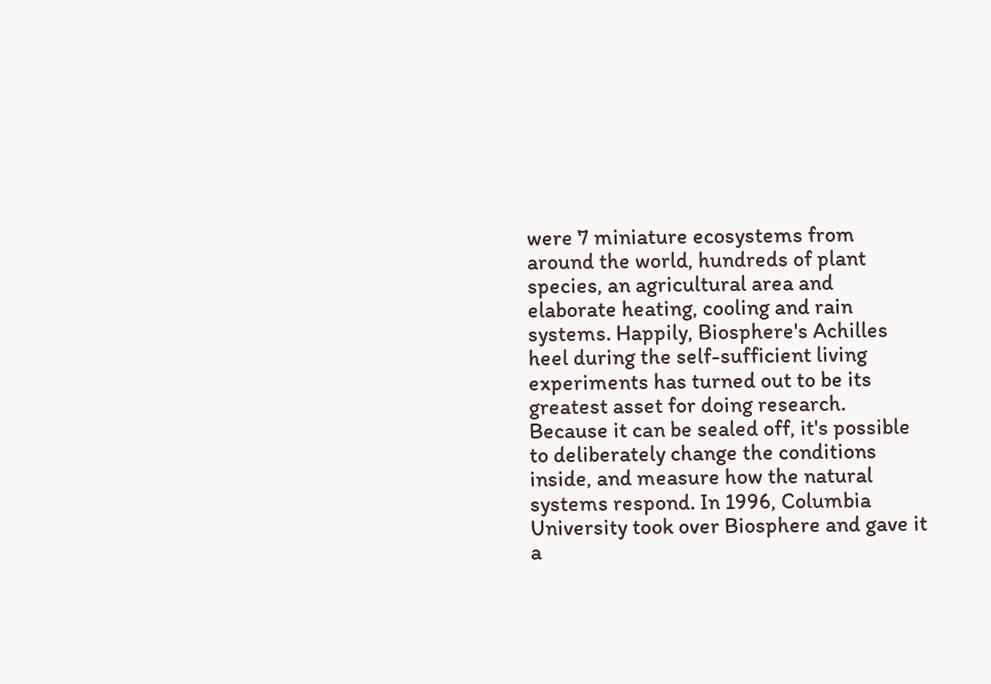were 7 miniature ecosystems from around the world, hundreds of plant species, an agricultural area and elaborate heating, cooling and rain systems. Happily, Biosphere's Achilles heel during the self-sufficient living experiments has turned out to be its greatest asset for doing research. Because it can be sealed off, it's possible to deliberately change the conditions inside, and measure how the natural systems respond. In 1996, Columbia University took over Biosphere and gave it a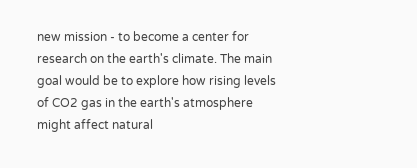new mission - to become a center for research on the earth's climate. The main goal would be to explore how rising levels of CO2 gas in the earth's atmosphere might affect natural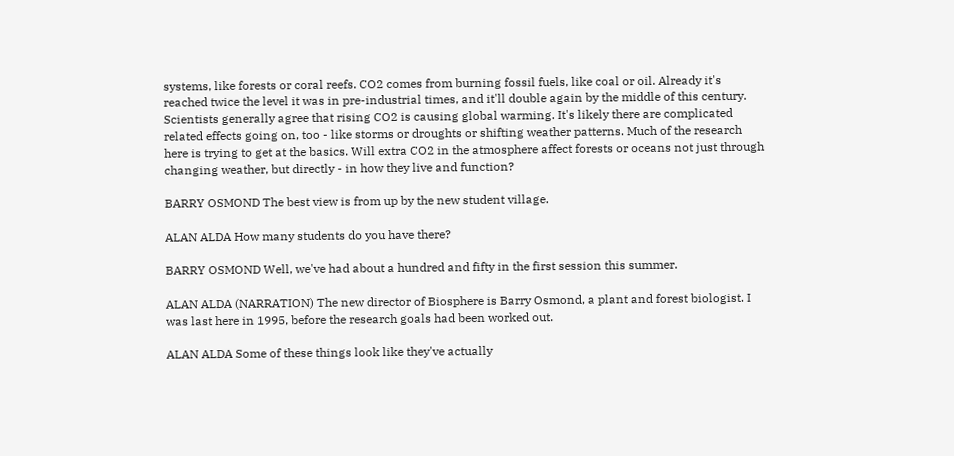systems, like forests or coral reefs. CO2 comes from burning fossil fuels, like coal or oil. Already it's reached twice the level it was in pre-industrial times, and it'll double again by the middle of this century. Scientists generally agree that rising CO2 is causing global warming. It's likely there are complicated related effects going on, too - like storms or droughts or shifting weather patterns. Much of the research here is trying to get at the basics. Will extra CO2 in the atmosphere affect forests or oceans not just through changing weather, but directly - in how they live and function?

BARRY OSMOND The best view is from up by the new student village.

ALAN ALDA How many students do you have there?

BARRY OSMOND Well, we've had about a hundred and fifty in the first session this summer.

ALAN ALDA (NARRATION) The new director of Biosphere is Barry Osmond, a plant and forest biologist. I was last here in 1995, before the research goals had been worked out.

ALAN ALDA Some of these things look like they've actually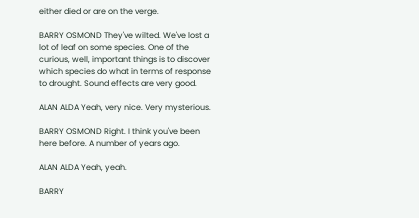either died or are on the verge.

BARRY OSMOND They've wilted. We've lost a lot of leaf on some species. One of the curious, well, important things is to discover which species do what in terms of response to drought. Sound effects are very good.

ALAN ALDA Yeah, very nice. Very mysterious.

BARRY OSMOND Right. I think you've been here before. A number of years ago.

ALAN ALDA Yeah, yeah.

BARRY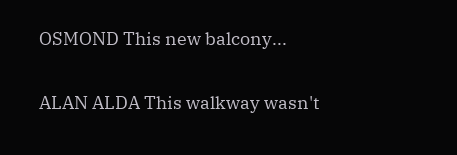OSMOND This new balcony...

ALAN ALDA This walkway wasn't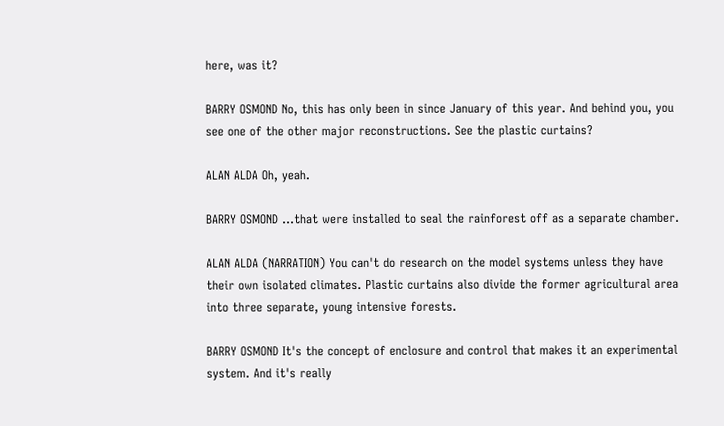here, was it?

BARRY OSMOND No, this has only been in since January of this year. And behind you, you see one of the other major reconstructions. See the plastic curtains?

ALAN ALDA Oh, yeah.

BARRY OSMOND ...that were installed to seal the rainforest off as a separate chamber.

ALAN ALDA (NARRATION) You can't do research on the model systems unless they have their own isolated climates. Plastic curtains also divide the former agricultural area into three separate, young intensive forests.

BARRY OSMOND It's the concept of enclosure and control that makes it an experimental system. And it's really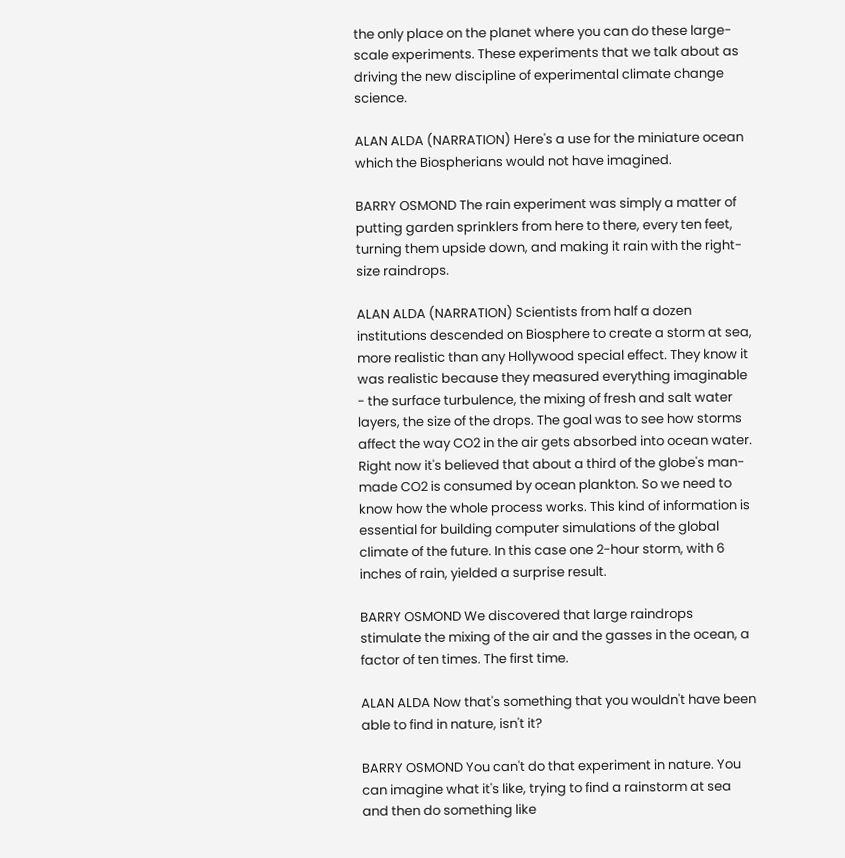the only place on the planet where you can do these large-scale experiments. These experiments that we talk about as driving the new discipline of experimental climate change science.

ALAN ALDA (NARRATION) Here's a use for the miniature ocean which the Biospherians would not have imagined.

BARRY OSMOND The rain experiment was simply a matter of putting garden sprinklers from here to there, every ten feet, turning them upside down, and making it rain with the right-size raindrops.

ALAN ALDA (NARRATION) Scientists from half a dozen institutions descended on Biosphere to create a storm at sea, more realistic than any Hollywood special effect. They know it was realistic because they measured everything imaginable - the surface turbulence, the mixing of fresh and salt water layers, the size of the drops. The goal was to see how storms affect the way CO2 in the air gets absorbed into ocean water. Right now it's believed that about a third of the globe's man-made CO2 is consumed by ocean plankton. So we need to know how the whole process works. This kind of information is essential for building computer simulations of the global climate of the future. In this case one 2-hour storm, with 6 inches of rain, yielded a surprise result.

BARRY OSMOND We discovered that large raindrops stimulate the mixing of the air and the gasses in the ocean, a factor of ten times. The first time.

ALAN ALDA Now that's something that you wouldn't have been able to find in nature, isn't it?

BARRY OSMOND You can't do that experiment in nature. You can imagine what it's like, trying to find a rainstorm at sea and then do something like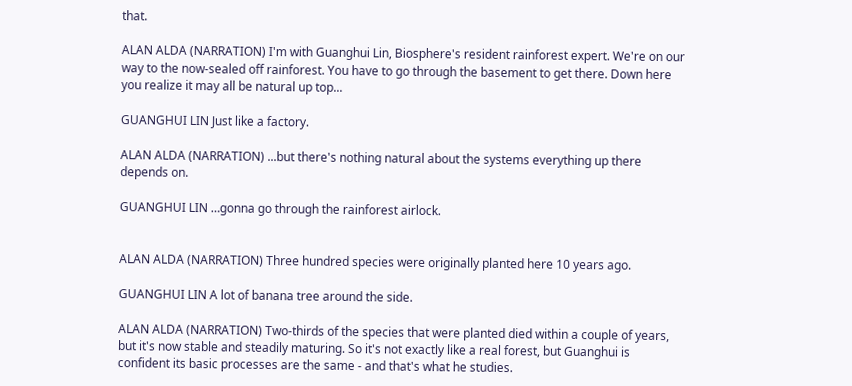that.

ALAN ALDA (NARRATION) I'm with Guanghui Lin, Biosphere's resident rainforest expert. We're on our way to the now-sealed off rainforest. You have to go through the basement to get there. Down here you realize it may all be natural up top...

GUANGHUI LIN Just like a factory.

ALAN ALDA (NARRATION) ...but there's nothing natural about the systems everything up there depends on.

GUANGHUI LIN …gonna go through the rainforest airlock.


ALAN ALDA (NARRATION) Three hundred species were originally planted here 10 years ago.

GUANGHUI LIN A lot of banana tree around the side.

ALAN ALDA (NARRATION) Two-thirds of the species that were planted died within a couple of years, but it's now stable and steadily maturing. So it's not exactly like a real forest, but Guanghui is confident its basic processes are the same - and that's what he studies.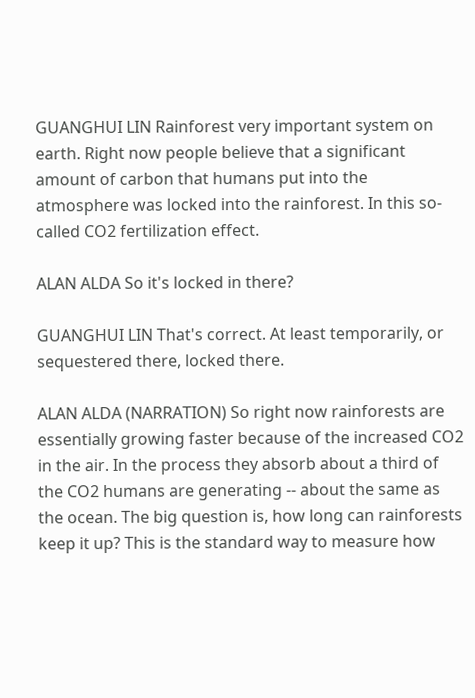GUANGHUI LIN Rainforest very important system on earth. Right now people believe that a significant amount of carbon that humans put into the atmosphere was locked into the rainforest. In this so-called CO2 fertilization effect.

ALAN ALDA So it's locked in there?

GUANGHUI LIN That's correct. At least temporarily, or sequestered there, locked there.

ALAN ALDA (NARRATION) So right now rainforests are essentially growing faster because of the increased CO2 in the air. In the process they absorb about a third of the CO2 humans are generating -- about the same as the ocean. The big question is, how long can rainforests keep it up? This is the standard way to measure how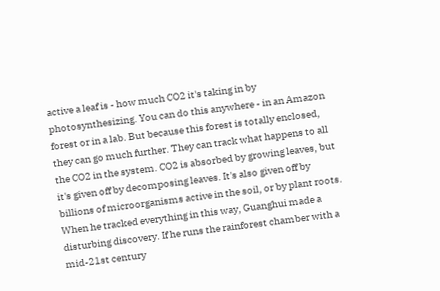active a leaf is - how much CO2 it's taking in by photosynthesizing. You can do this anywhere - in an Amazon forest or in a lab. But because this forest is totally enclosed, they can go much further. They can track what happens to all the CO2 in the system. CO2 is absorbed by growing leaves, but it's given off by decomposing leaves. It's also given off by billions of microorganisms active in the soil, or by plant roots. When he tracked everything in this way, Guanghui made a disturbing discovery. If he runs the rainforest chamber with a mid-21st century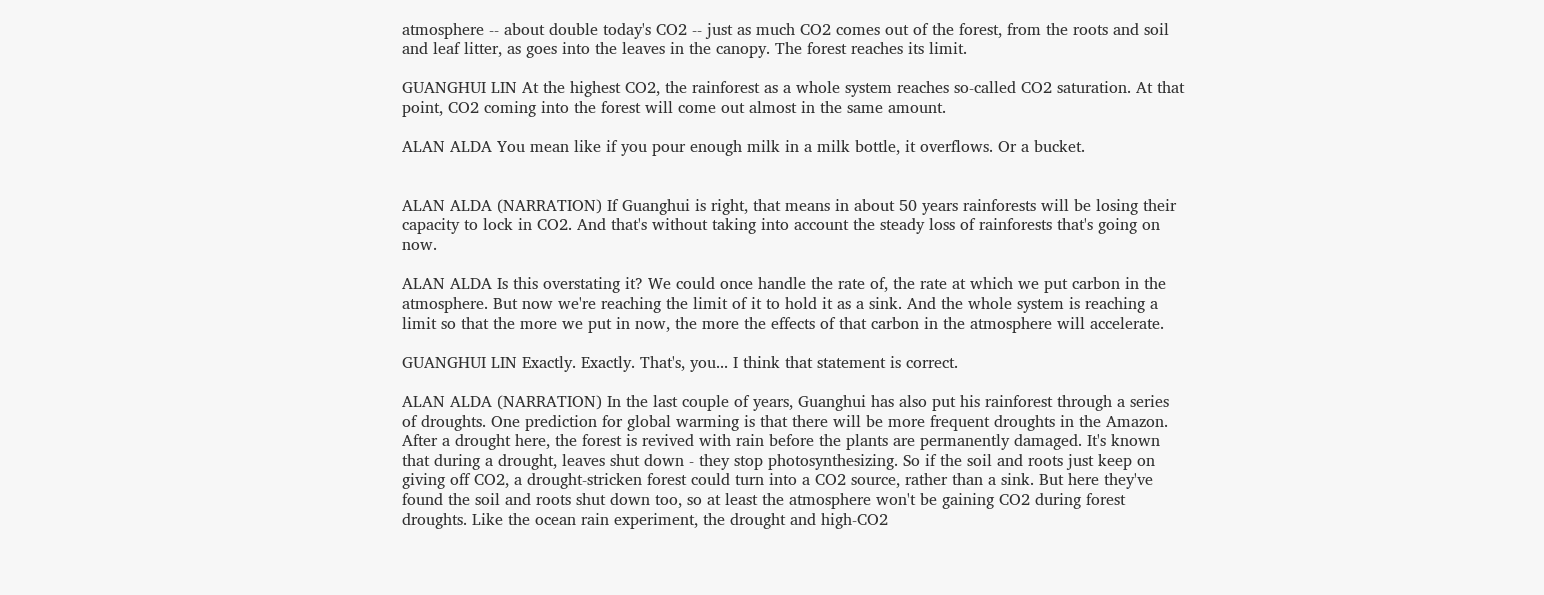atmosphere -- about double today's CO2 -- just as much CO2 comes out of the forest, from the roots and soil and leaf litter, as goes into the leaves in the canopy. The forest reaches its limit.

GUANGHUI LIN At the highest CO2, the rainforest as a whole system reaches so-called CO2 saturation. At that point, CO2 coming into the forest will come out almost in the same amount.

ALAN ALDA You mean like if you pour enough milk in a milk bottle, it overflows. Or a bucket.


ALAN ALDA (NARRATION) If Guanghui is right, that means in about 50 years rainforests will be losing their capacity to lock in CO2. And that's without taking into account the steady loss of rainforests that's going on now.

ALAN ALDA Is this overstating it? We could once handle the rate of, the rate at which we put carbon in the atmosphere. But now we're reaching the limit of it to hold it as a sink. And the whole system is reaching a limit so that the more we put in now, the more the effects of that carbon in the atmosphere will accelerate.

GUANGHUI LIN Exactly. Exactly. That's, you... I think that statement is correct.

ALAN ALDA (NARRATION) In the last couple of years, Guanghui has also put his rainforest through a series of droughts. One prediction for global warming is that there will be more frequent droughts in the Amazon. After a drought here, the forest is revived with rain before the plants are permanently damaged. It's known that during a drought, leaves shut down - they stop photosynthesizing. So if the soil and roots just keep on giving off CO2, a drought-stricken forest could turn into a CO2 source, rather than a sink. But here they've found the soil and roots shut down too, so at least the atmosphere won't be gaining CO2 during forest droughts. Like the ocean rain experiment, the drought and high-CO2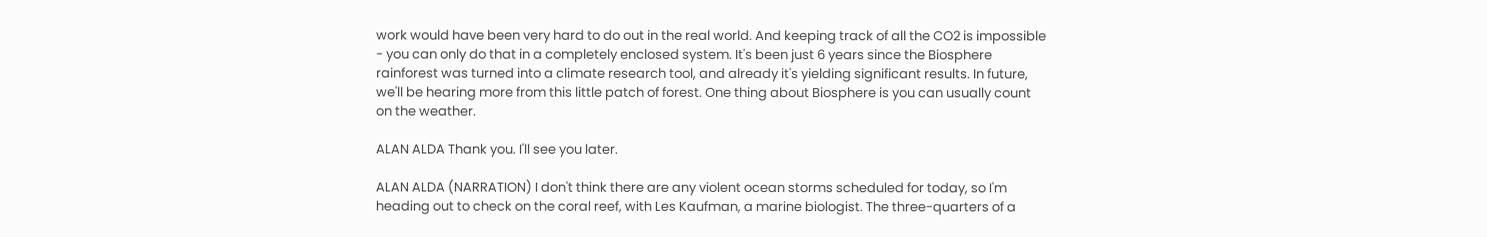work would have been very hard to do out in the real world. And keeping track of all the CO2 is impossible - you can only do that in a completely enclosed system. It's been just 6 years since the Biosphere rainforest was turned into a climate research tool, and already it's yielding significant results. In future, we'll be hearing more from this little patch of forest. One thing about Biosphere is you can usually count on the weather.

ALAN ALDA Thank you. I'll see you later.

ALAN ALDA (NARRATION) I don't think there are any violent ocean storms scheduled for today, so I'm heading out to check on the coral reef, with Les Kaufman, a marine biologist. The three-quarters of a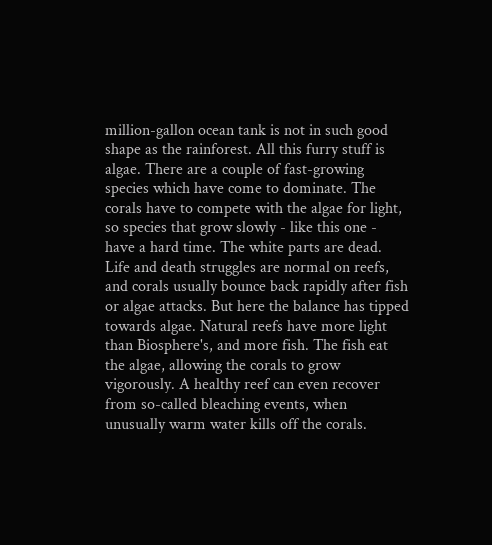million-gallon ocean tank is not in such good shape as the rainforest. All this furry stuff is algae. There are a couple of fast-growing species which have come to dominate. The corals have to compete with the algae for light, so species that grow slowly - like this one - have a hard time. The white parts are dead. Life and death struggles are normal on reefs, and corals usually bounce back rapidly after fish or algae attacks. But here the balance has tipped towards algae. Natural reefs have more light than Biosphere's, and more fish. The fish eat the algae, allowing the corals to grow vigorously. A healthy reef can even recover from so-called bleaching events, when unusually warm water kills off the corals.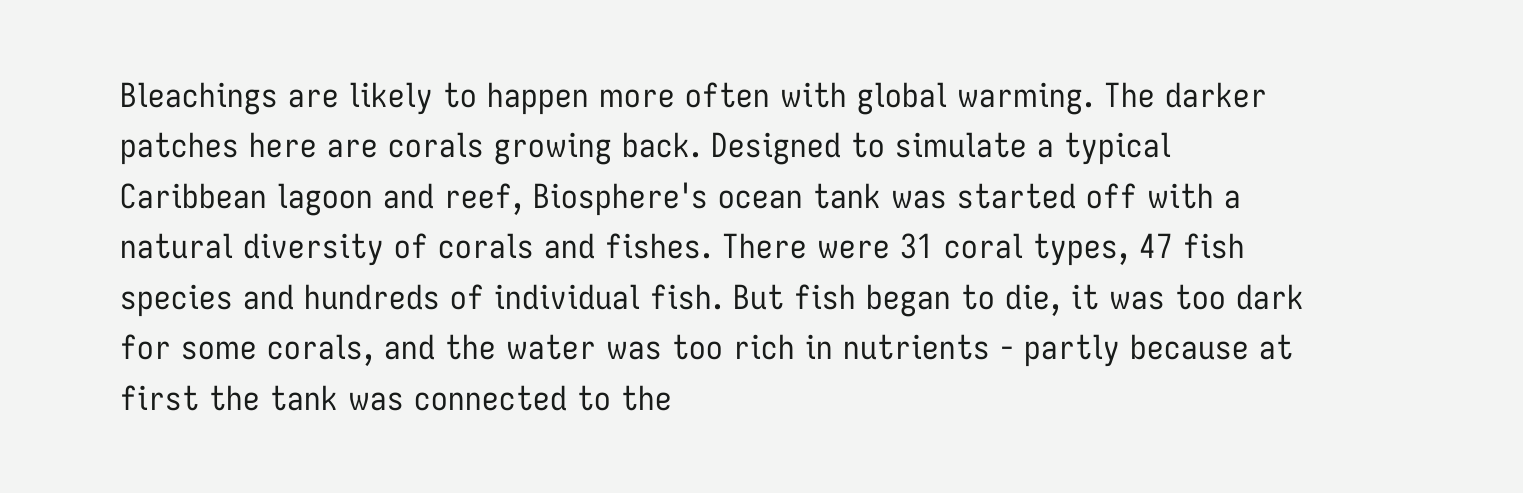Bleachings are likely to happen more often with global warming. The darker patches here are corals growing back. Designed to simulate a typical Caribbean lagoon and reef, Biosphere's ocean tank was started off with a natural diversity of corals and fishes. There were 31 coral types, 47 fish species and hundreds of individual fish. But fish began to die, it was too dark for some corals, and the water was too rich in nutrients - partly because at first the tank was connected to the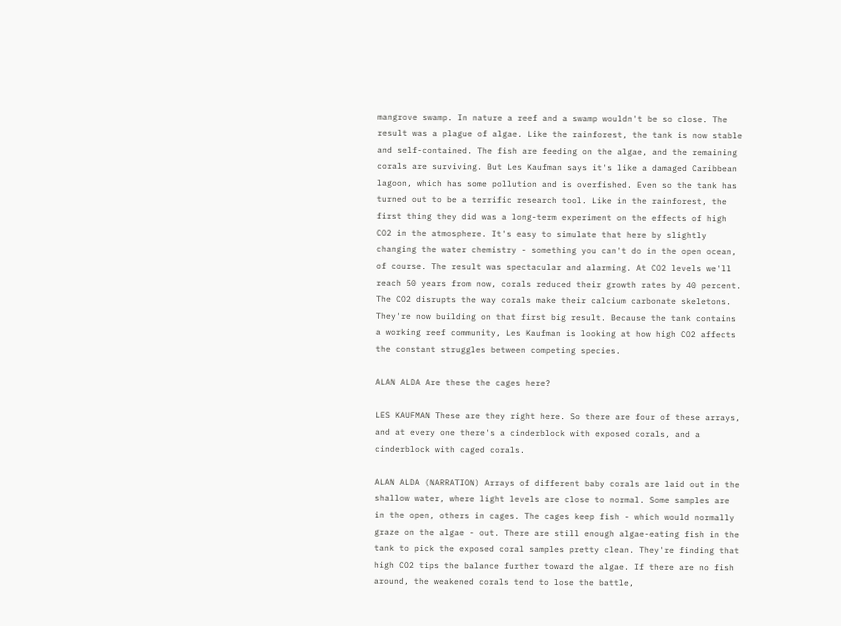mangrove swamp. In nature a reef and a swamp wouldn't be so close. The result was a plague of algae. Like the rainforest, the tank is now stable and self-contained. The fish are feeding on the algae, and the remaining corals are surviving. But Les Kaufman says it's like a damaged Caribbean lagoon, which has some pollution and is overfished. Even so the tank has turned out to be a terrific research tool. Like in the rainforest, the first thing they did was a long-term experiment on the effects of high CO2 in the atmosphere. It's easy to simulate that here by slightly changing the water chemistry - something you can't do in the open ocean, of course. The result was spectacular and alarming. At CO2 levels we'll reach 50 years from now, corals reduced their growth rates by 40 percent. The CO2 disrupts the way corals make their calcium carbonate skeletons. They're now building on that first big result. Because the tank contains a working reef community, Les Kaufman is looking at how high CO2 affects the constant struggles between competing species.

ALAN ALDA Are these the cages here?

LES KAUFMAN These are they right here. So there are four of these arrays, and at every one there's a cinderblock with exposed corals, and a cinderblock with caged corals.

ALAN ALDA (NARRATION) Arrays of different baby corals are laid out in the shallow water, where light levels are close to normal. Some samples are in the open, others in cages. The cages keep fish - which would normally graze on the algae - out. There are still enough algae-eating fish in the tank to pick the exposed coral samples pretty clean. They're finding that high CO2 tips the balance further toward the algae. If there are no fish around, the weakened corals tend to lose the battle,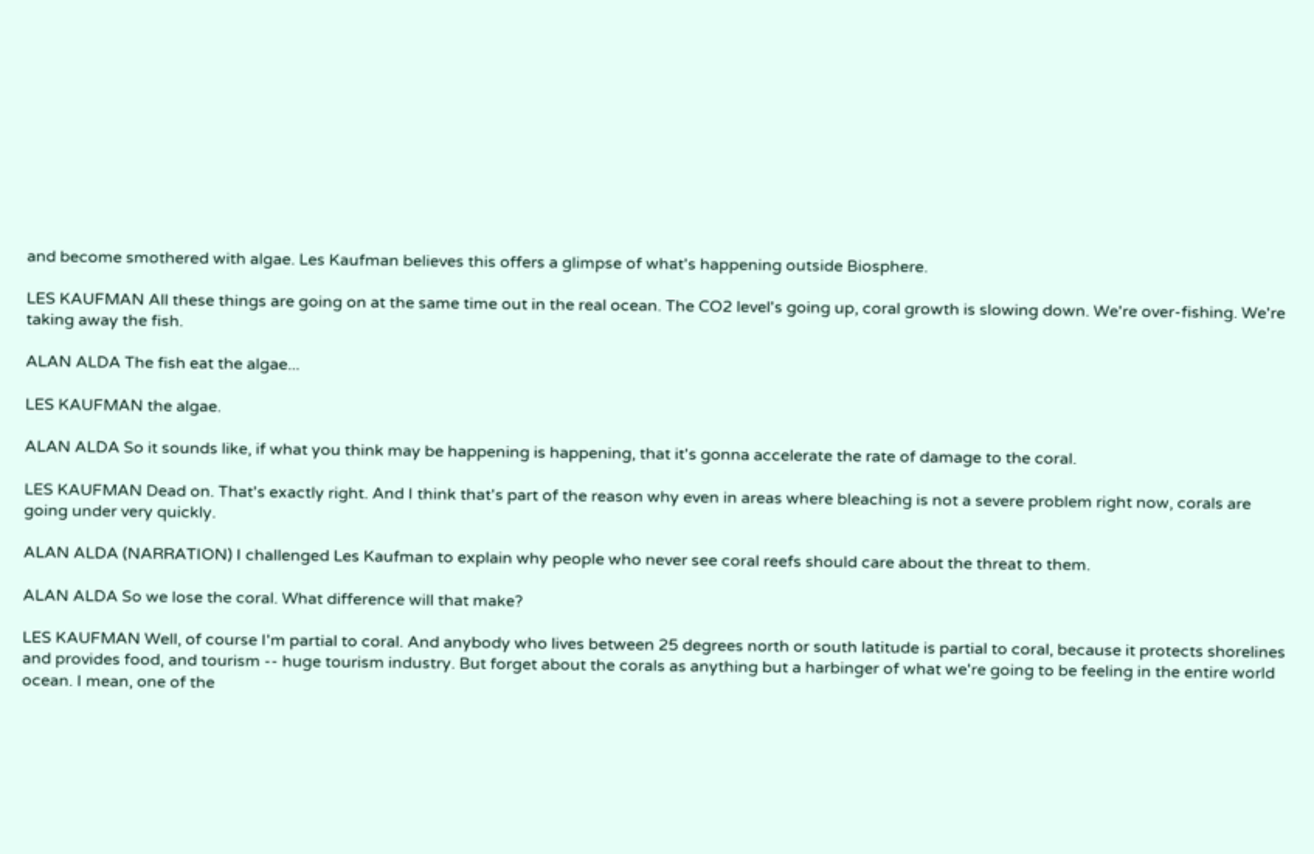and become smothered with algae. Les Kaufman believes this offers a glimpse of what's happening outside Biosphere.

LES KAUFMAN All these things are going on at the same time out in the real ocean. The CO2 level's going up, coral growth is slowing down. We're over-fishing. We're taking away the fish.

ALAN ALDA The fish eat the algae...

LES KAUFMAN the algae.

ALAN ALDA So it sounds like, if what you think may be happening is happening, that it's gonna accelerate the rate of damage to the coral.

LES KAUFMAN Dead on. That's exactly right. And I think that's part of the reason why even in areas where bleaching is not a severe problem right now, corals are going under very quickly.

ALAN ALDA (NARRATION) I challenged Les Kaufman to explain why people who never see coral reefs should care about the threat to them.

ALAN ALDA So we lose the coral. What difference will that make?

LES KAUFMAN Well, of course I'm partial to coral. And anybody who lives between 25 degrees north or south latitude is partial to coral, because it protects shorelines and provides food, and tourism -- huge tourism industry. But forget about the corals as anything but a harbinger of what we're going to be feeling in the entire world ocean. I mean, one of the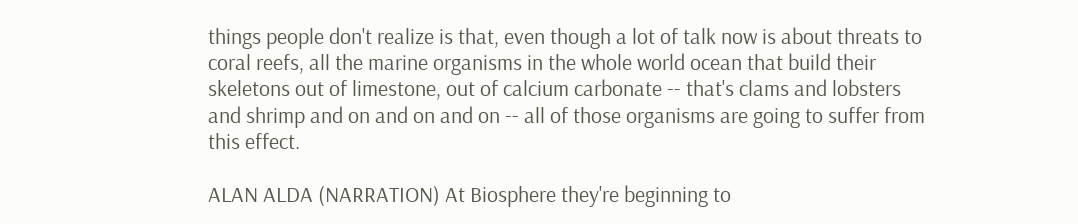things people don't realize is that, even though a lot of talk now is about threats to coral reefs, all the marine organisms in the whole world ocean that build their skeletons out of limestone, out of calcium carbonate -- that's clams and lobsters and shrimp and on and on and on -- all of those organisms are going to suffer from this effect.

ALAN ALDA (NARRATION) At Biosphere they're beginning to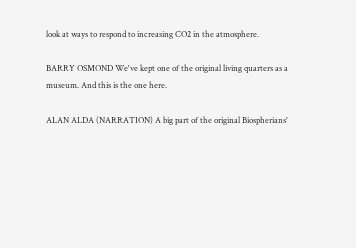look at ways to respond to increasing CO2 in the atmosphere.

BARRY OSMOND We've kept one of the original living quarters as a museum. And this is the one here.

ALAN ALDA (NARRATION) A big part of the original Biospherians'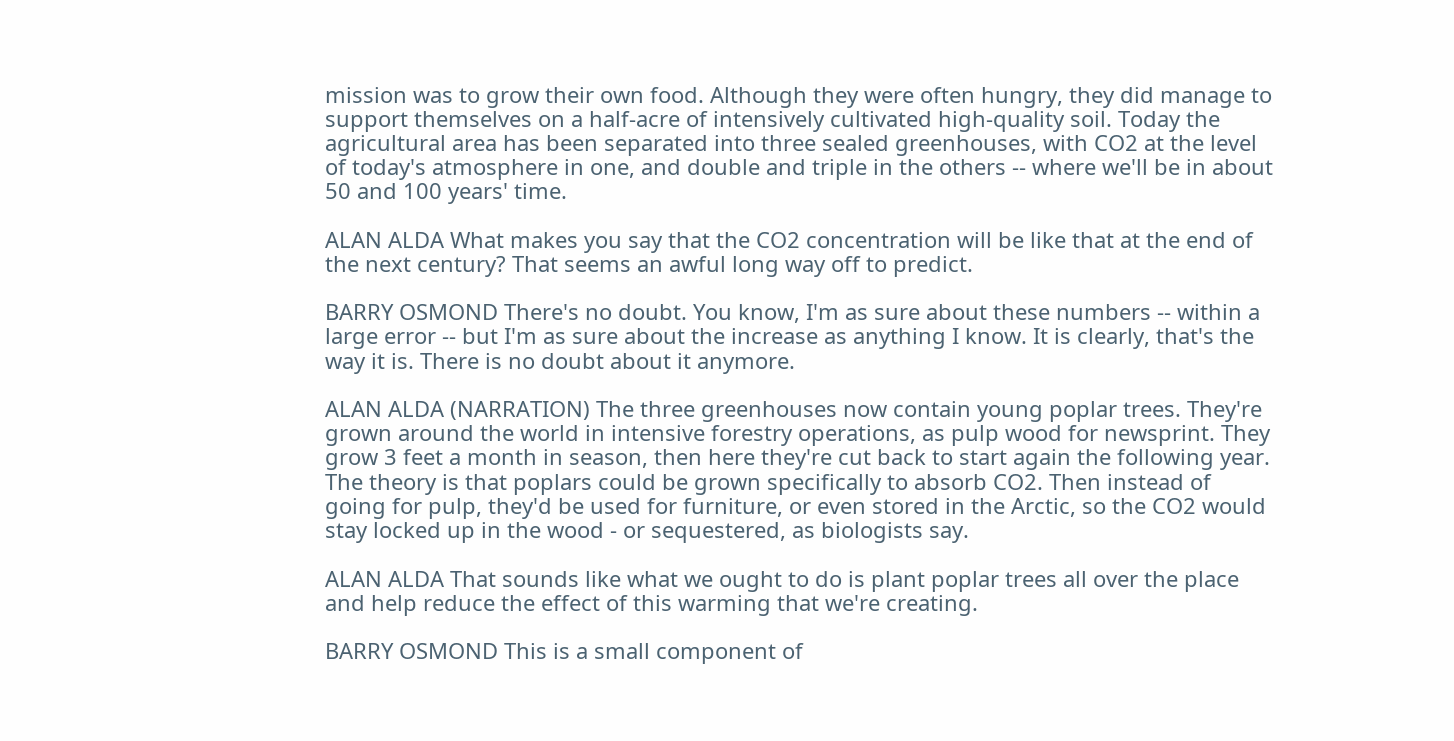mission was to grow their own food. Although they were often hungry, they did manage to support themselves on a half-acre of intensively cultivated high-quality soil. Today the agricultural area has been separated into three sealed greenhouses, with CO2 at the level of today's atmosphere in one, and double and triple in the others -- where we'll be in about 50 and 100 years' time.

ALAN ALDA What makes you say that the CO2 concentration will be like that at the end of the next century? That seems an awful long way off to predict.

BARRY OSMOND There's no doubt. You know, I'm as sure about these numbers -- within a large error -- but I'm as sure about the increase as anything I know. It is clearly, that's the way it is. There is no doubt about it anymore.

ALAN ALDA (NARRATION) The three greenhouses now contain young poplar trees. They're grown around the world in intensive forestry operations, as pulp wood for newsprint. They grow 3 feet a month in season, then here they're cut back to start again the following year. The theory is that poplars could be grown specifically to absorb CO2. Then instead of going for pulp, they'd be used for furniture, or even stored in the Arctic, so the CO2 would stay locked up in the wood - or sequestered, as biologists say.

ALAN ALDA That sounds like what we ought to do is plant poplar trees all over the place and help reduce the effect of this warming that we're creating.

BARRY OSMOND This is a small component of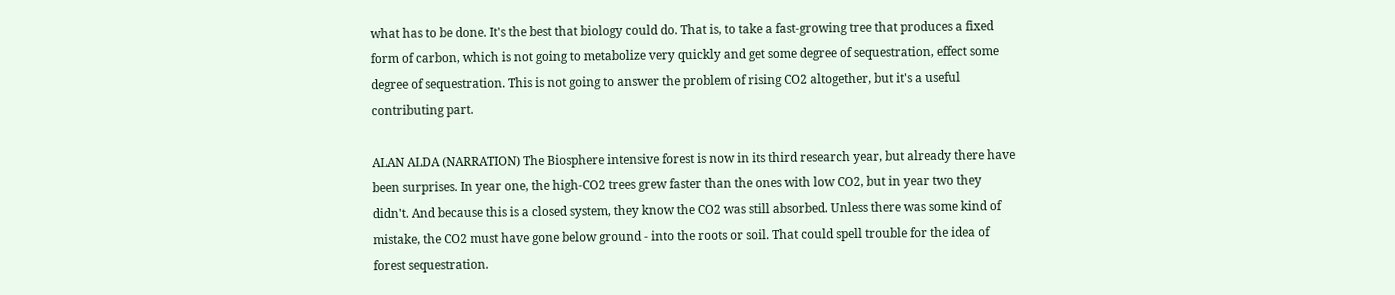what has to be done. It's the best that biology could do. That is, to take a fast-growing tree that produces a fixed form of carbon, which is not going to metabolize very quickly and get some degree of sequestration, effect some degree of sequestration. This is not going to answer the problem of rising CO2 altogether, but it's a useful contributing part.

ALAN ALDA (NARRATION) The Biosphere intensive forest is now in its third research year, but already there have been surprises. In year one, the high-CO2 trees grew faster than the ones with low CO2, but in year two they didn't. And because this is a closed system, they know the CO2 was still absorbed. Unless there was some kind of mistake, the CO2 must have gone below ground - into the roots or soil. That could spell trouble for the idea of forest sequestration.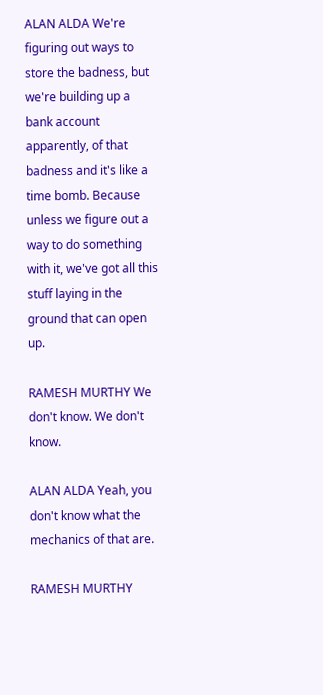ALAN ALDA We're figuring out ways to store the badness, but we're building up a bank account apparently, of that badness and it's like a time bomb. Because unless we figure out a way to do something with it, we've got all this stuff laying in the ground that can open up.

RAMESH MURTHY We don't know. We don't know.

ALAN ALDA Yeah, you don't know what the mechanics of that are.

RAMESH MURTHY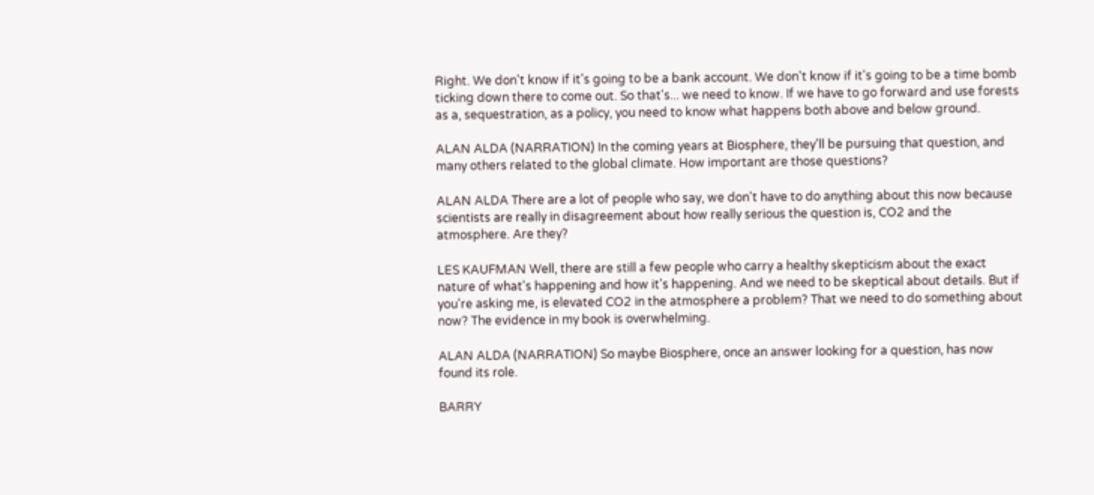Right. We don't know if it's going to be a bank account. We don't know if it's going to be a time bomb ticking down there to come out. So that's... we need to know. If we have to go forward and use forests as a, sequestration, as a policy, you need to know what happens both above and below ground.

ALAN ALDA (NARRATION) In the coming years at Biosphere, they'll be pursuing that question, and many others related to the global climate. How important are those questions?

ALAN ALDA There are a lot of people who say, we don't have to do anything about this now because scientists are really in disagreement about how really serious the question is, CO2 and the atmosphere. Are they?

LES KAUFMAN Well, there are still a few people who carry a healthy skepticism about the exact nature of what's happening and how it's happening. And we need to be skeptical about details. But if you're asking me, is elevated CO2 in the atmosphere a problem? That we need to do something about now? The evidence in my book is overwhelming.

ALAN ALDA (NARRATION) So maybe Biosphere, once an answer looking for a question, has now found its role.

BARRY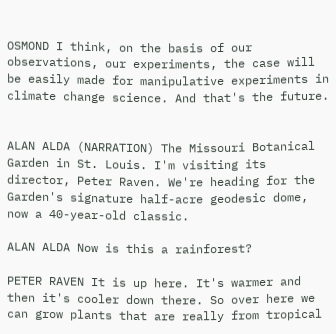OSMOND I think, on the basis of our observations, our experiments, the case will be easily made for manipulative experiments in climate change science. And that's the future.


ALAN ALDA (NARRATION) The Missouri Botanical Garden in St. Louis. I'm visiting its director, Peter Raven. We're heading for the Garden's signature half-acre geodesic dome, now a 40-year-old classic.

ALAN ALDA Now is this a rainforest?

PETER RAVEN It is up here. It's warmer and then it's cooler down there. So over here we can grow plants that are really from tropical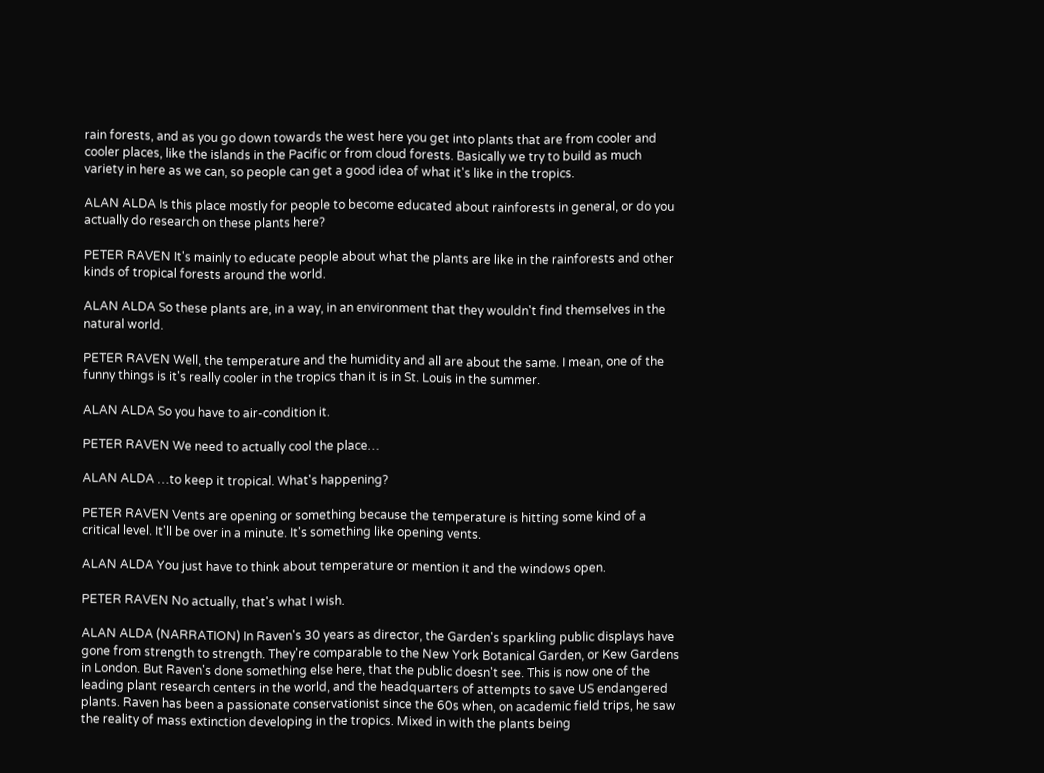rain forests, and as you go down towards the west here you get into plants that are from cooler and cooler places, like the islands in the Pacific or from cloud forests. Basically we try to build as much variety in here as we can, so people can get a good idea of what it's like in the tropics.

ALAN ALDA Is this place mostly for people to become educated about rainforests in general, or do you actually do research on these plants here?

PETER RAVEN It's mainly to educate people about what the plants are like in the rainforests and other kinds of tropical forests around the world.

ALAN ALDA So these plants are, in a way, in an environment that they wouldn't find themselves in the natural world.

PETER RAVEN Well, the temperature and the humidity and all are about the same. I mean, one of the funny things is it's really cooler in the tropics than it is in St. Louis in the summer.

ALAN ALDA So you have to air-condition it.

PETER RAVEN We need to actually cool the place…

ALAN ALDA …to keep it tropical. What's happening?

PETER RAVEN Vents are opening or something because the temperature is hitting some kind of a critical level. It'll be over in a minute. It's something like opening vents.

ALAN ALDA You just have to think about temperature or mention it and the windows open.

PETER RAVEN No actually, that's what I wish.

ALAN ALDA (NARRATION) In Raven's 30 years as director, the Garden's sparkling public displays have gone from strength to strength. They're comparable to the New York Botanical Garden, or Kew Gardens in London. But Raven's done something else here, that the public doesn't see. This is now one of the leading plant research centers in the world, and the headquarters of attempts to save US endangered plants. Raven has been a passionate conservationist since the 60s when, on academic field trips, he saw the reality of mass extinction developing in the tropics. Mixed in with the plants being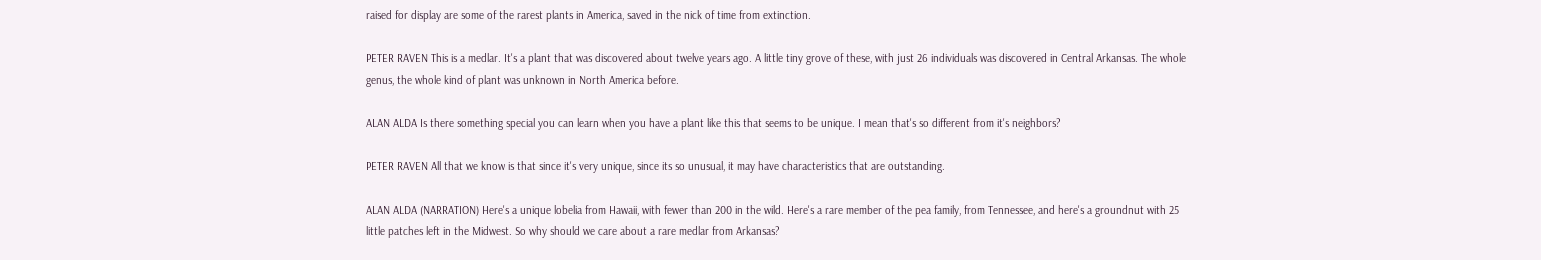raised for display are some of the rarest plants in America, saved in the nick of time from extinction.

PETER RAVEN This is a medlar. It's a plant that was discovered about twelve years ago. A little tiny grove of these, with just 26 individuals was discovered in Central Arkansas. The whole genus, the whole kind of plant was unknown in North America before.

ALAN ALDA Is there something special you can learn when you have a plant like this that seems to be unique. I mean that's so different from it's neighbors?

PETER RAVEN All that we know is that since it's very unique, since its so unusual, it may have characteristics that are outstanding.

ALAN ALDA (NARRATION) Here's a unique lobelia from Hawaii, with fewer than 200 in the wild. Here's a rare member of the pea family, from Tennessee, and here's a groundnut with 25 little patches left in the Midwest. So why should we care about a rare medlar from Arkansas?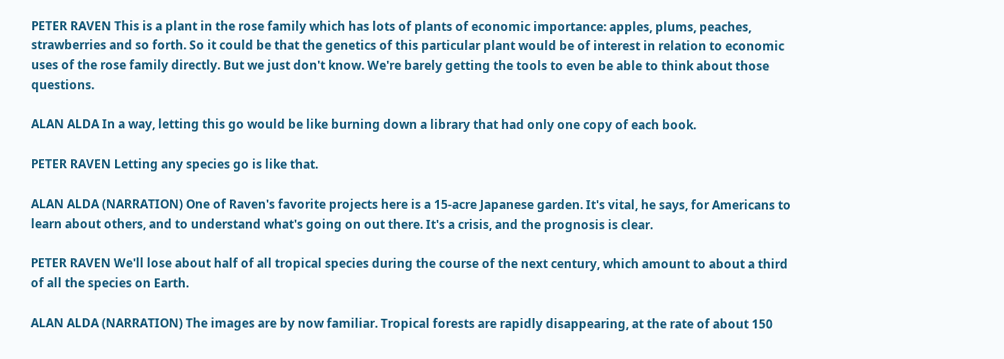PETER RAVEN This is a plant in the rose family which has lots of plants of economic importance: apples, plums, peaches, strawberries and so forth. So it could be that the genetics of this particular plant would be of interest in relation to economic uses of the rose family directly. But we just don't know. We're barely getting the tools to even be able to think about those questions.

ALAN ALDA In a way, letting this go would be like burning down a library that had only one copy of each book.

PETER RAVEN Letting any species go is like that.

ALAN ALDA (NARRATION) One of Raven's favorite projects here is a 15-acre Japanese garden. It's vital, he says, for Americans to learn about others, and to understand what's going on out there. It's a crisis, and the prognosis is clear.

PETER RAVEN We'll lose about half of all tropical species during the course of the next century, which amount to about a third of all the species on Earth.

ALAN ALDA (NARRATION) The images are by now familiar. Tropical forests are rapidly disappearing, at the rate of about 150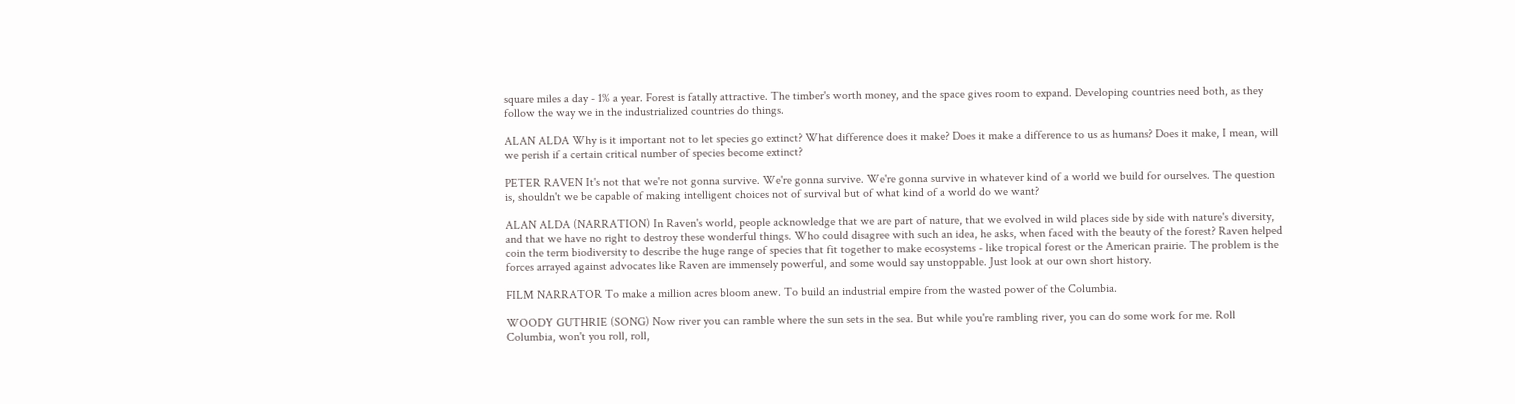square miles a day - 1% a year. Forest is fatally attractive. The timber's worth money, and the space gives room to expand. Developing countries need both, as they follow the way we in the industrialized countries do things.

ALAN ALDA Why is it important not to let species go extinct? What difference does it make? Does it make a difference to us as humans? Does it make, I mean, will we perish if a certain critical number of species become extinct?

PETER RAVEN It's not that we're not gonna survive. We're gonna survive. We're gonna survive in whatever kind of a world we build for ourselves. The question is, shouldn't we be capable of making intelligent choices not of survival but of what kind of a world do we want?

ALAN ALDA (NARRATION) In Raven's world, people acknowledge that we are part of nature, that we evolved in wild places side by side with nature's diversity, and that we have no right to destroy these wonderful things. Who could disagree with such an idea, he asks, when faced with the beauty of the forest? Raven helped coin the term biodiversity to describe the huge range of species that fit together to make ecosystems - like tropical forest or the American prairie. The problem is the forces arrayed against advocates like Raven are immensely powerful, and some would say unstoppable. Just look at our own short history.

FILM NARRATOR To make a million acres bloom anew. To build an industrial empire from the wasted power of the Columbia.

WOODY GUTHRIE (SONG) Now river you can ramble where the sun sets in the sea. But while you're rambling river, you can do some work for me. Roll Columbia, won't you roll, roll,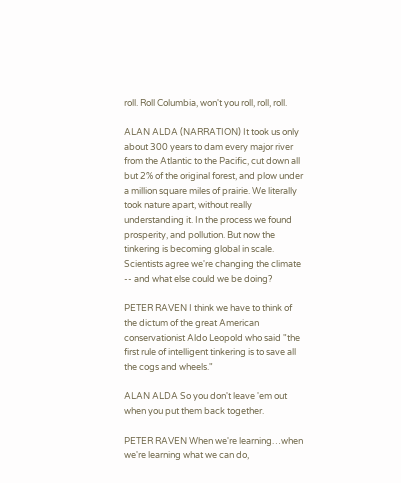roll. Roll Columbia, won't you roll, roll, roll.

ALAN ALDA (NARRATION) It took us only about 300 years to dam every major river from the Atlantic to the Pacific, cut down all but 2% of the original forest, and plow under a million square miles of prairie. We literally took nature apart, without really understanding it. In the process we found prosperity, and pollution. But now the tinkering is becoming global in scale. Scientists agree we're changing the climate -- and what else could we be doing?

PETER RAVEN I think we have to think of the dictum of the great American conservationist Aldo Leopold who said "the first rule of intelligent tinkering is to save all the cogs and wheels."

ALAN ALDA So you don't leave 'em out when you put them back together.

PETER RAVEN When we're learning…when we're learning what we can do,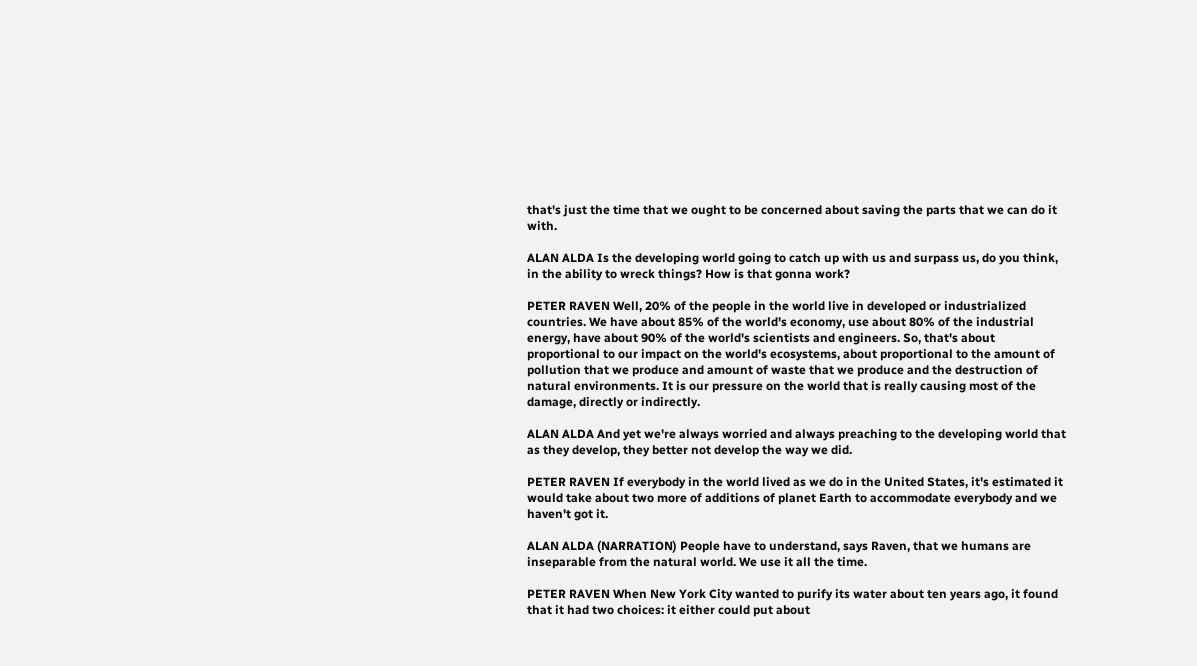that's just the time that we ought to be concerned about saving the parts that we can do it with.

ALAN ALDA Is the developing world going to catch up with us and surpass us, do you think, in the ability to wreck things? How is that gonna work?

PETER RAVEN Well, 20% of the people in the world live in developed or industrialized countries. We have about 85% of the world's economy, use about 80% of the industrial energy, have about 90% of the world's scientists and engineers. So, that's about proportional to our impact on the world's ecosystems, about proportional to the amount of pollution that we produce and amount of waste that we produce and the destruction of natural environments. It is our pressure on the world that is really causing most of the damage, directly or indirectly.

ALAN ALDA And yet we're always worried and always preaching to the developing world that as they develop, they better not develop the way we did.

PETER RAVEN If everybody in the world lived as we do in the United States, it's estimated it would take about two more of additions of planet Earth to accommodate everybody and we haven't got it.

ALAN ALDA (NARRATION) People have to understand, says Raven, that we humans are inseparable from the natural world. We use it all the time.

PETER RAVEN When New York City wanted to purify its water about ten years ago, it found that it had two choices: it either could put about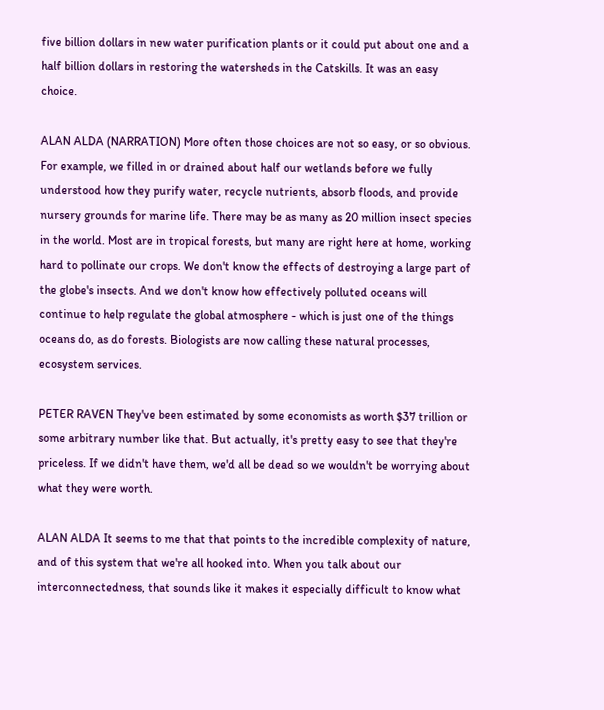five billion dollars in new water purification plants or it could put about one and a half billion dollars in restoring the watersheds in the Catskills. It was an easy choice.

ALAN ALDA (NARRATION) More often those choices are not so easy, or so obvious. For example, we filled in or drained about half our wetlands before we fully understood how they purify water, recycle nutrients, absorb floods, and provide nursery grounds for marine life. There may be as many as 20 million insect species in the world. Most are in tropical forests, but many are right here at home, working hard to pollinate our crops. We don't know the effects of destroying a large part of the globe's insects. And we don't know how effectively polluted oceans will continue to help regulate the global atmosphere - which is just one of the things oceans do, as do forests. Biologists are now calling these natural processes, ecosystem services.

PETER RAVEN They've been estimated by some economists as worth $37 trillion or some arbitrary number like that. But actually, it's pretty easy to see that they're priceless. If we didn't have them, we'd all be dead so we wouldn't be worrying about what they were worth.

ALAN ALDA It seems to me that that points to the incredible complexity of nature, and of this system that we're all hooked into. When you talk about our interconnectedness, that sounds like it makes it especially difficult to know what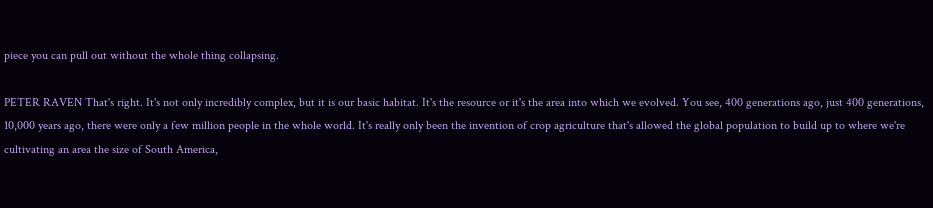piece you can pull out without the whole thing collapsing.

PETER RAVEN That's right. It's not only incredibly complex, but it is our basic habitat. It's the resource or it's the area into which we evolved. You see, 400 generations ago, just 400 generations, 10,000 years ago, there were only a few million people in the whole world. It's really only been the invention of crop agriculture that's allowed the global population to build up to where we're cultivating an area the size of South America,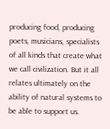producing food, producing poets, musicians, specialists of all kinds that create what we call civilization. But it all relates ultimately on the ability of natural systems to be able to support us.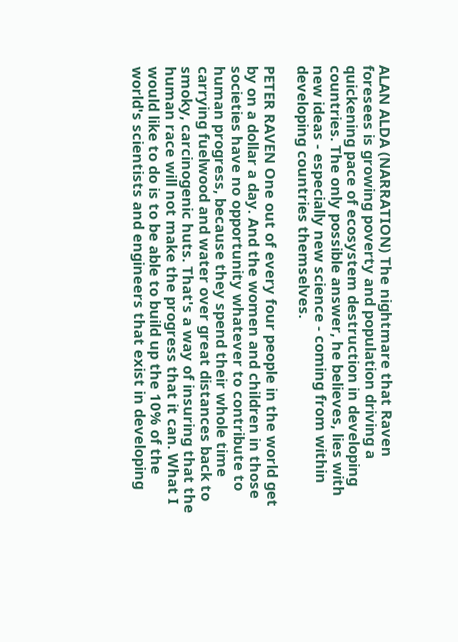ALAN ALDA (NARRATION) The nightmare that Raven foresees is growing poverty and population driving a quickening pace of ecosystem destruction in developing countries. The only possible answer, he believes, lies with new ideas - especially new science - coming from within developing countries themselves.

PETER RAVEN One out of every four people in the world get by on a dollar a day. And the women and children in those societies have no opportunity whatever to contribute to human progress, because they spend their whole time carrying fuelwood and water over great distances back to smoky, carcinogenic huts. That's a way of insuring that the human race will not make the progress that it can. What I would like to do is to be able to build up the 10% of the world's scientists and engineers that exist in developing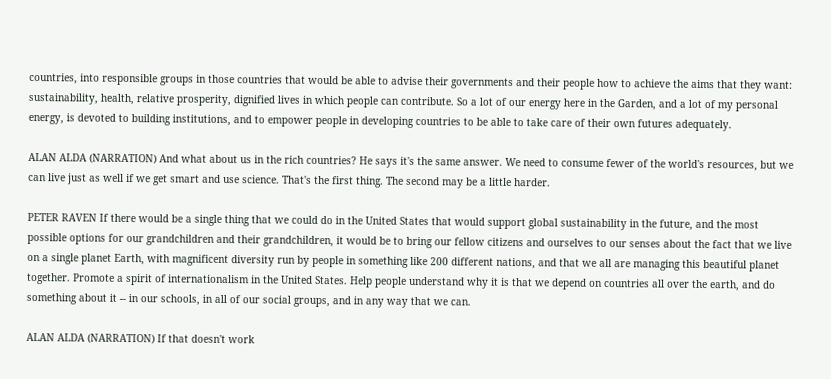countries, into responsible groups in those countries that would be able to advise their governments and their people how to achieve the aims that they want: sustainability, health, relative prosperity, dignified lives in which people can contribute. So a lot of our energy here in the Garden, and a lot of my personal energy, is devoted to building institutions, and to empower people in developing countries to be able to take care of their own futures adequately.

ALAN ALDA (NARRATION) And what about us in the rich countries? He says it's the same answer. We need to consume fewer of the world's resources, but we can live just as well if we get smart and use science. That's the first thing. The second may be a little harder.

PETER RAVEN If there would be a single thing that we could do in the United States that would support global sustainability in the future, and the most possible options for our grandchildren and their grandchildren, it would be to bring our fellow citizens and ourselves to our senses about the fact that we live on a single planet Earth, with magnificent diversity run by people in something like 200 different nations, and that we all are managing this beautiful planet together. Promote a spirit of internationalism in the United States. Help people understand why it is that we depend on countries all over the earth, and do something about it -- in our schools, in all of our social groups, and in any way that we can.

ALAN ALDA (NARRATION) If that doesn't work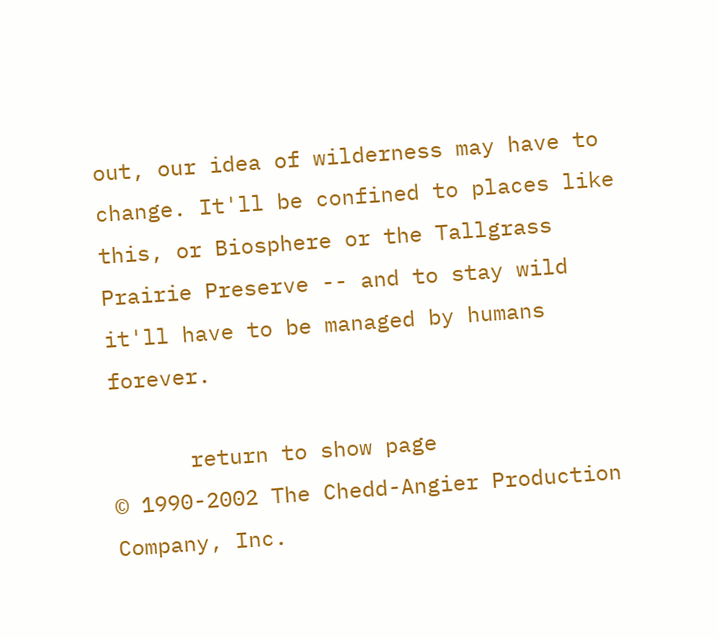out, our idea of wilderness may have to change. It'll be confined to places like this, or Biosphere or the Tallgrass Prairie Preserve -- and to stay wild it'll have to be managed by humans forever.

      return to show page
© 1990-2002 The Chedd-Angier Production Company, Inc.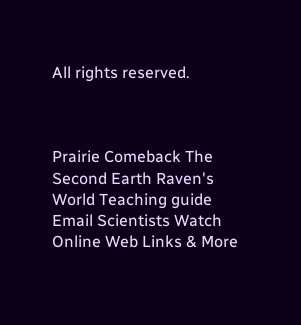All rights reserved.



Prairie Comeback The Second Earth Raven's World Teaching guide Email Scientists Watch Online Web Links & More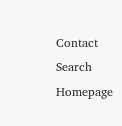Contact Search Homepage